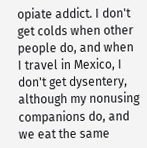opiate addict. I don't get colds when other people do, and when I travel in Mexico, I don't get dysentery, although my nonusing companions do, and we eat the same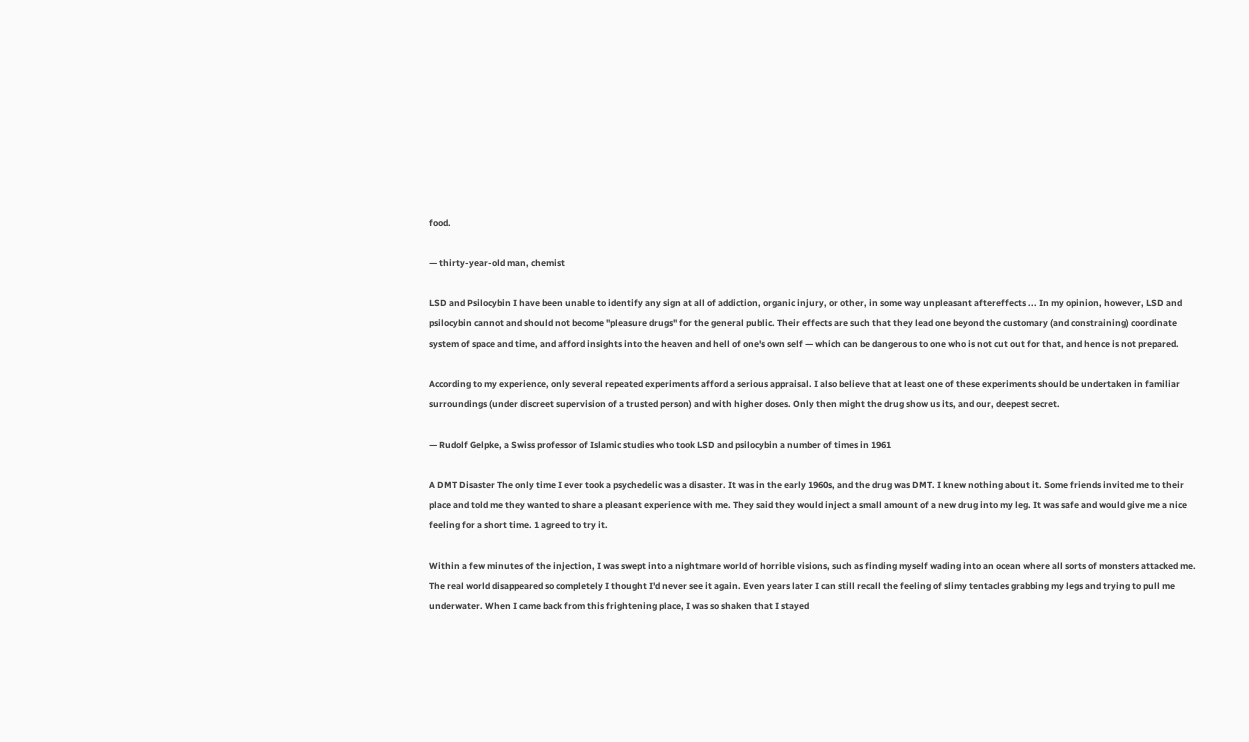food.

— thirty-year-old man, chemist

LSD and Psilocybin I have been unable to identify any sign at all of addiction, organic injury, or other, in some way unpleasant aftereffects ... In my opinion, however, LSD and psilocybin cannot and should not become "pleasure drugs" for the general public. Their effects are such that they lead one beyond the customary (and constraining) coordinate system of space and time, and afford insights into the heaven and hell of one's own self — which can be dangerous to one who is not cut out for that, and hence is not prepared.

According to my experience, only several repeated experiments afford a serious appraisal. I also believe that at least one of these experiments should be undertaken in familiar surroundings (under discreet supervision of a trusted person) and with higher doses. Only then might the drug show us its, and our, deepest secret.

— Rudolf Gelpke, a Swiss professor of Islamic studies who took LSD and psilocybin a number of times in 1961

A DMT Disaster The only time I ever took a psychedelic was a disaster. It was in the early 1960s, and the drug was DMT. I knew nothing about it. Some friends invited me to their place and told me they wanted to share a pleasant experience with me. They said they would inject a small amount of a new drug into my leg. It was safe and would give me a nice feeling for a short time. 1 agreed to try it.

Within a few minutes of the injection, I was swept into a nightmare world of horrible visions, such as finding myself wading into an ocean where all sorts of monsters attacked me. The real world disappeared so completely I thought I'd never see it again. Even years later I can still recall the feeling of slimy tentacles grabbing my legs and trying to pull me underwater. When I came back from this frightening place, I was so shaken that I stayed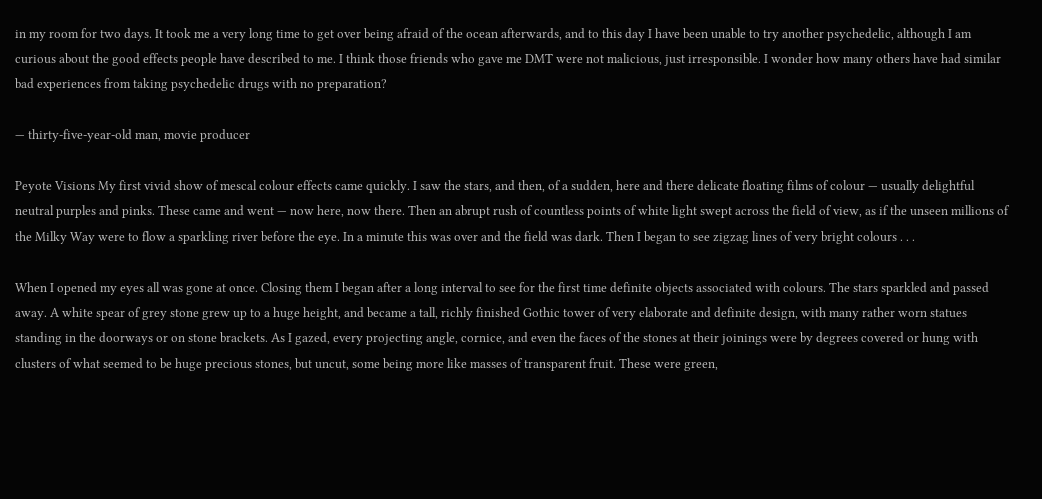in my room for two days. It took me a very long time to get over being afraid of the ocean afterwards, and to this day I have been unable to try another psychedelic, although I am curious about the good effects people have described to me. I think those friends who gave me DMT were not malicious, just irresponsible. I wonder how many others have had similar bad experiences from taking psychedelic drugs with no preparation?

— thirty-five-year-old man, movie producer

Peyote Visions My first vivid show of mescal colour effects came quickly. I saw the stars, and then, of a sudden, here and there delicate floating films of colour — usually delightful neutral purples and pinks. These came and went — now here, now there. Then an abrupt rush of countless points of white light swept across the field of view, as if the unseen millions of the Milky Way were to flow a sparkling river before the eye. In a minute this was over and the field was dark. Then I began to see zigzag lines of very bright colours . . .

When I opened my eyes all was gone at once. Closing them I began after a long interval to see for the first time definite objects associated with colours. The stars sparkled and passed away. A white spear of grey stone grew up to a huge height, and became a tall, richly finished Gothic tower of very elaborate and definite design, with many rather worn statues standing in the doorways or on stone brackets. As I gazed, every projecting angle, cornice, and even the faces of the stones at their joinings were by degrees covered or hung with clusters of what seemed to be huge precious stones, but uncut, some being more like masses of transparent fruit. These were green,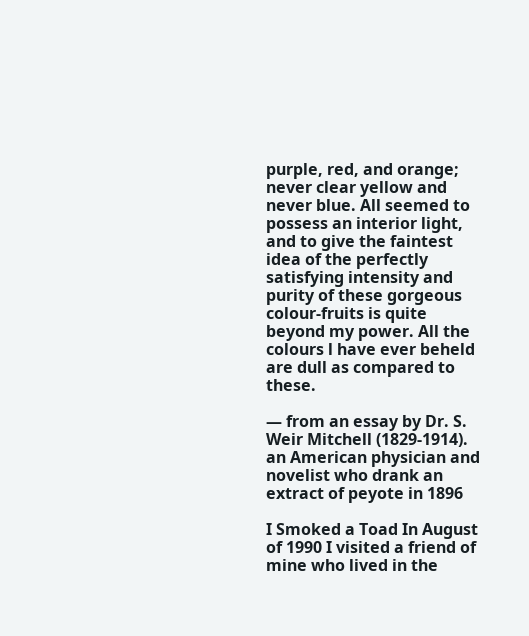purple, red, and orange; never clear yellow and never blue. All seemed to possess an interior light, and to give the faintest idea of the perfectly satisfying intensity and purity of these gorgeous colour-fruits is quite beyond my power. All the colours l have ever beheld are dull as compared to these.

— from an essay by Dr. S. Weir Mitchell (1829-1914). an American physician and novelist who drank an extract of peyote in 1896

I Smoked a Toad In August of 1990 I visited a friend of mine who lived in the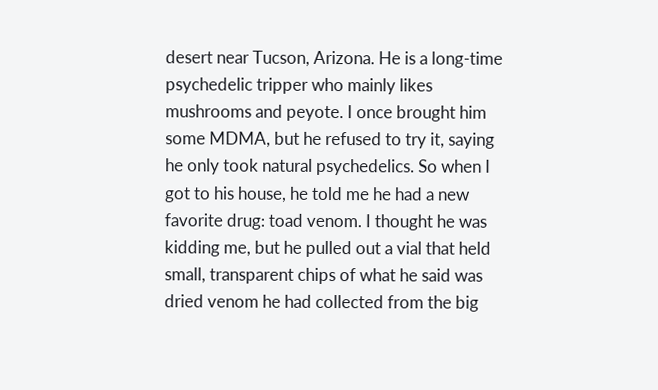desert near Tucson, Arizona. He is a long-time psychedelic tripper who mainly likes mushrooms and peyote. I once brought him some MDMA, but he refused to try it, saying he only took natural psychedelics. So when I got to his house, he told me he had a new favorite drug: toad venom. I thought he was kidding me, but he pulled out a vial that held small, transparent chips of what he said was dried venom he had collected from the big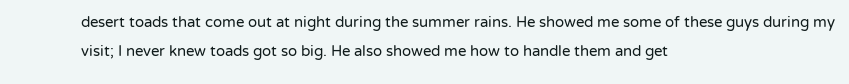desert toads that come out at night during the summer rains. He showed me some of these guys during my visit; I never knew toads got so big. He also showed me how to handle them and get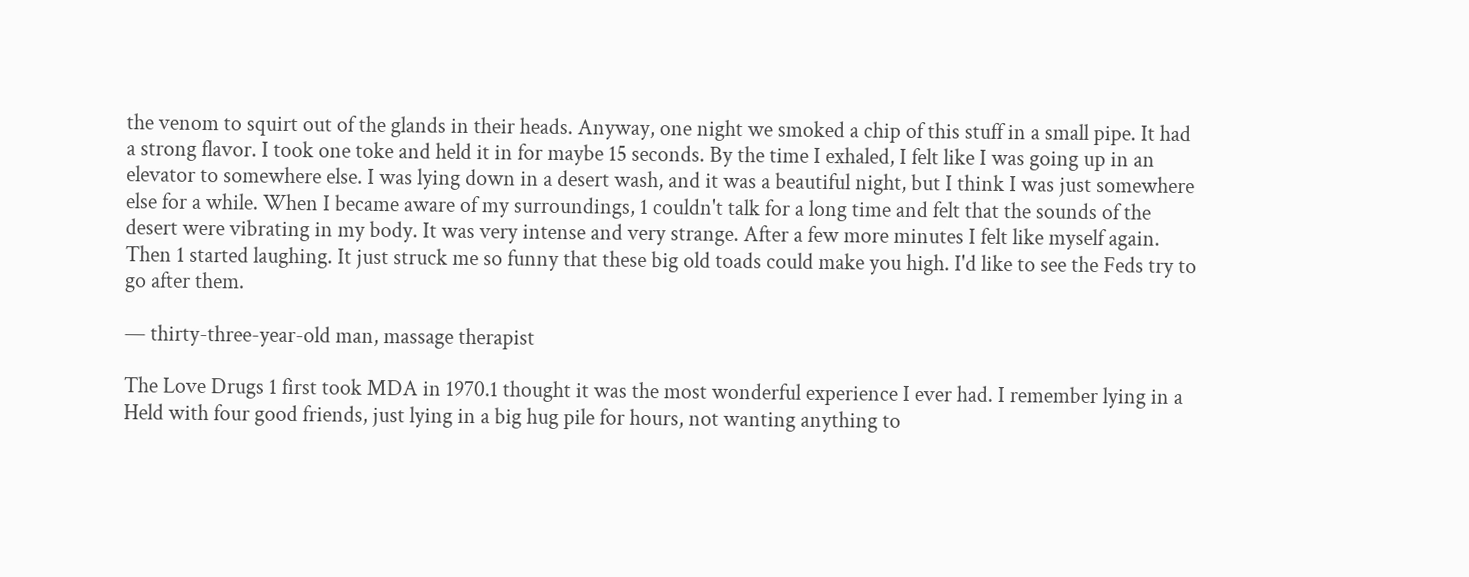the venom to squirt out of the glands in their heads. Anyway, one night we smoked a chip of this stuff in a small pipe. It had a strong flavor. I took one toke and held it in for maybe 15 seconds. By the time I exhaled, I felt like I was going up in an elevator to somewhere else. I was lying down in a desert wash, and it was a beautiful night, but I think I was just somewhere else for a while. When I became aware of my surroundings, 1 couldn't talk for a long time and felt that the sounds of the desert were vibrating in my body. It was very intense and very strange. After a few more minutes I felt like myself again. Then 1 started laughing. It just struck me so funny that these big old toads could make you high. I'd like to see the Feds try to go after them.

— thirty-three-year-old man, massage therapist

The Love Drugs 1 first took MDA in 1970.1 thought it was the most wonderful experience I ever had. I remember lying in a Held with four good friends, just lying in a big hug pile for hours, not wanting anything to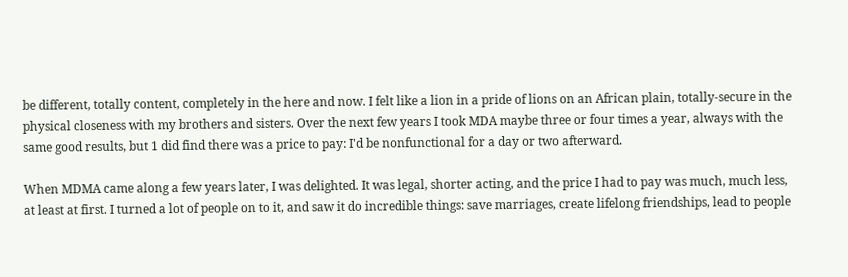be different, totally content, completely in the here and now. I felt like a lion in a pride of lions on an African plain, totally-secure in the physical closeness with my brothers and sisters. Over the next few years I took MDA maybe three or four times a year, always with the same good results, but 1 did find there was a price to pay: I'd be nonfunctional for a day or two afterward.

When MDMA came along a few years later, I was delighted. It was legal, shorter acting, and the price I had to pay was much, much less, at least at first. I turned a lot of people on to it, and saw it do incredible things: save marriages, create lifelong friendships, lead to people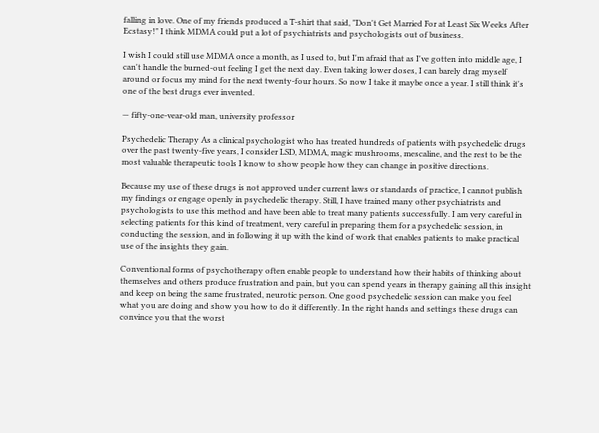falling in love. One of my friends produced a T-shirt that said, "Don't Get Married For at Least Six Weeks After Ecstasy!" I think MDMA could put a lot of psychiatrists and psychologists out of business.

I wish I could still use MDMA once a month, as I used to, but I'm afraid that as I've gotten into middle age, I can't handle the burned-out feeling I get the next day. Even taking lower doses, I can barely drag myself around or focus my mind for the next twenty-four hours. So now I take it maybe once a year. I still think it's one of the best drugs ever invented.

— fifty-one-vear-old man, university professor

Psychedelic Therapy As a clinical psychologist who has treated hundreds of patients with psychedelic drugs over the past twenty-five years, I consider LSD, MDMA, magic mushrooms, mescaline, and the rest to be the most valuable therapeutic tools I know to show people how they can change in positive directions.

Because my use of these drugs is not approved under current laws or standards of practice, I cannot publish my findings or engage openly in psychedelic therapy. Still, I have trained many other psychiatrists and psychologists to use this method and have been able to treat many patients successfully. I am very careful in selecting patients for this kind of treatment, very careful in preparing them for a psychedelic session, in conducting the session, and in following it up with the kind of work that enables patients to make practical use of the insights they gain.

Conventional forms of psychotherapy often enable people to understand how their habits of thinking about themselves and others produce frustration and pain, but you can spend years in therapy gaining all this insight and keep on being the same frustrated, neurotic person. One good psychedelic session can make you feel what you are doing and show you how to do it differently. In the right hands and settings these drugs can convince you that the worst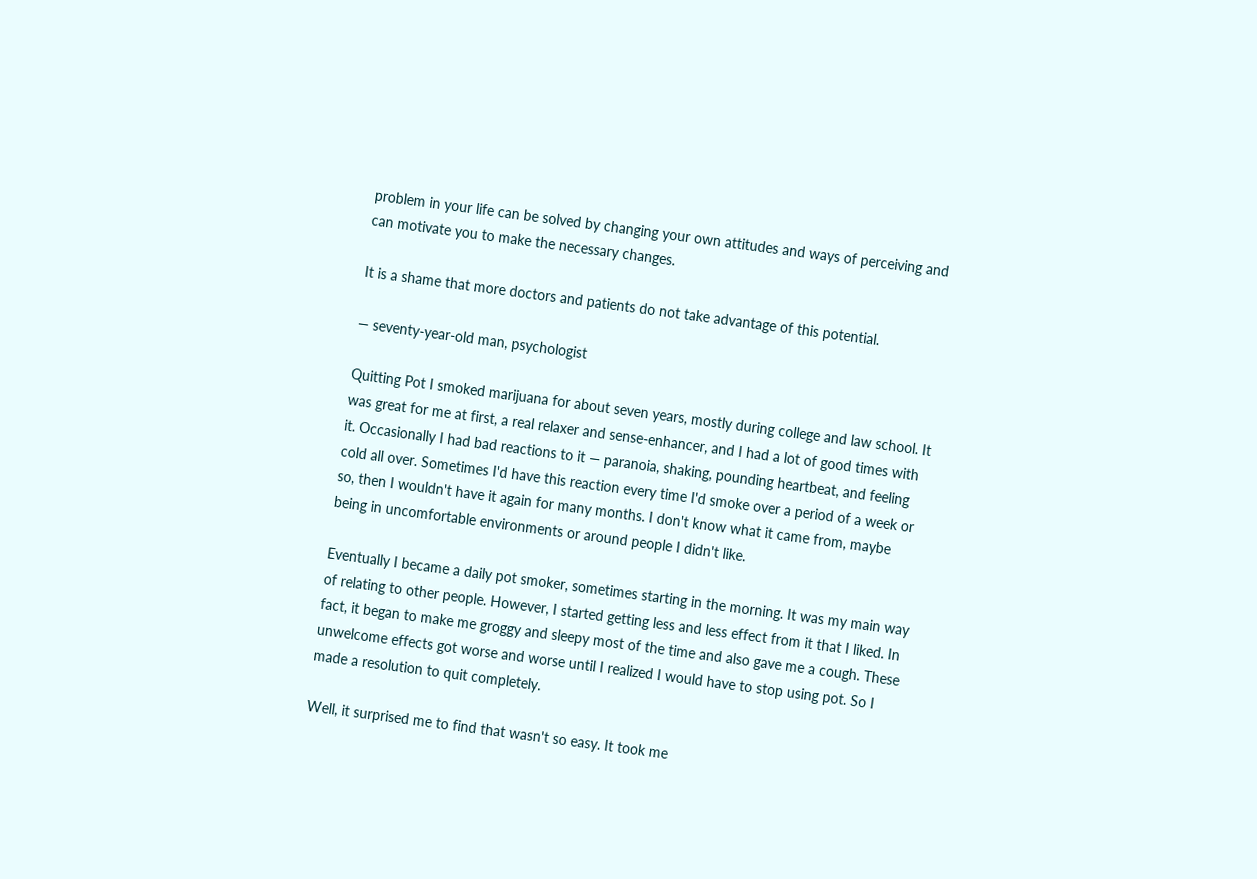problem in your life can be solved by changing your own attitudes and ways of perceiving and can motivate you to make the necessary changes.

It is a shame that more doctors and patients do not take advantage of this potential.

— seventy-year-old man, psychologist

Quitting Pot I smoked marijuana for about seven years, mostly during college and law school. It was great for me at first, a real relaxer and sense-enhancer, and I had a lot of good times with it. Occasionally I had bad reactions to it — paranoia, shaking, pounding heartbeat, and feeling cold all over. Sometimes I'd have this reaction every time I'd smoke over a period of a week or so, then I wouldn't have it again for many months. I don't know what it came from, maybe being in uncomfortable environments or around people I didn't like.

Eventually I became a daily pot smoker, sometimes starting in the morning. It was my main way of relating to other people. However, I started getting less and less effect from it that I liked. In fact, it began to make me groggy and sleepy most of the time and also gave me a cough. These unwelcome effects got worse and worse until I realized I would have to stop using pot. So I made a resolution to quit completely.

Well, it surprised me to find that wasn't so easy. It took me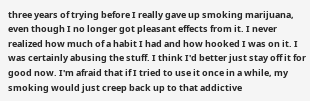three years of trying before I really gave up smoking marijuana, even though I no longer got pleasant effects from it. I never realized how much of a habit I had and how hooked I was on it. I was certainly abusing the stuff. I think I'd better just stay off it for good now. I'm afraid that if I tried to use it once in a while, my smoking would just creep back up to that addictive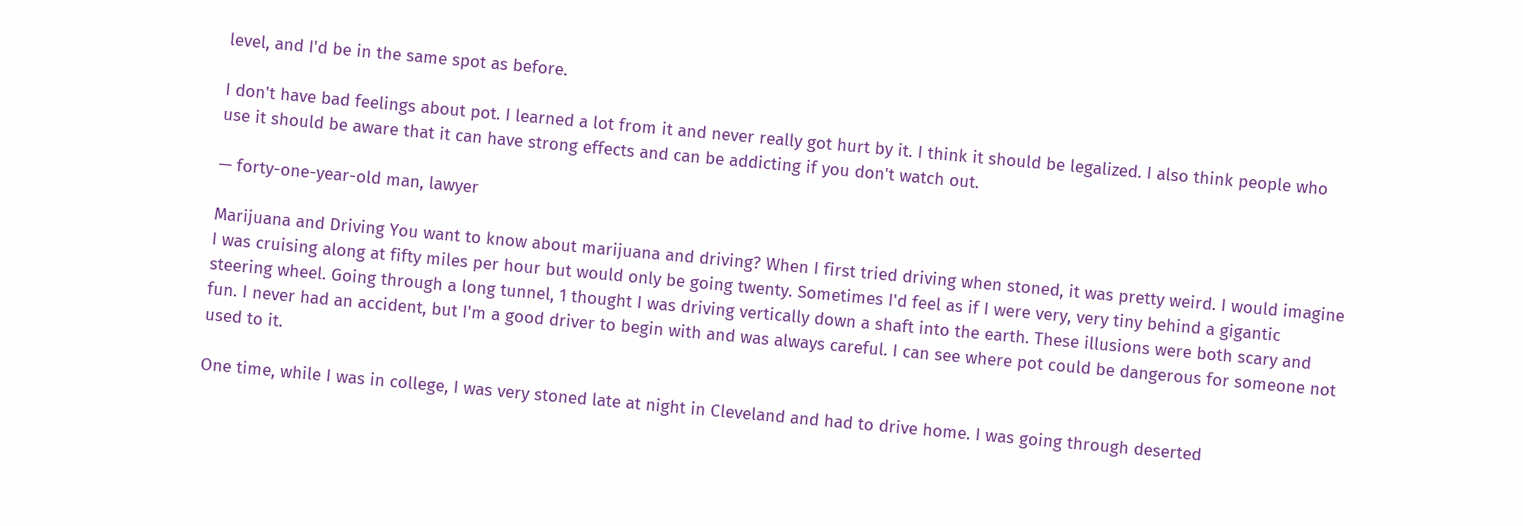level, and I'd be in the same spot as before.

I don't have bad feelings about pot. I learned a lot from it and never really got hurt by it. I think it should be legalized. I also think people who use it should be aware that it can have strong effects and can be addicting if you don't watch out.

— forty-one-year-old man, lawyer

Marijuana and Driving You want to know about marijuana and driving? When I first tried driving when stoned, it was pretty weird. I would imagine I was cruising along at fifty miles per hour but would only be going twenty. Sometimes I'd feel as if I were very, very tiny behind a gigantic steering wheel. Going through a long tunnel, 1 thought I was driving vertically down a shaft into the earth. These illusions were both scary and fun. I never had an accident, but I'm a good driver to begin with and was always careful. I can see where pot could be dangerous for someone not used to it.

One time, while I was in college, I was very stoned late at night in Cleveland and had to drive home. I was going through deserted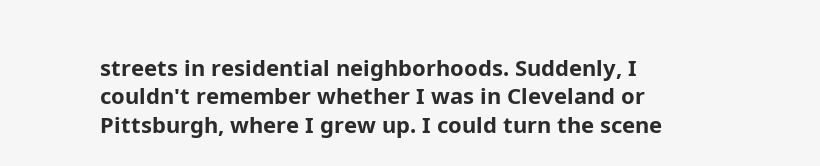streets in residential neighborhoods. Suddenly, I couldn't remember whether I was in Cleveland or Pittsburgh, where I grew up. I could turn the scene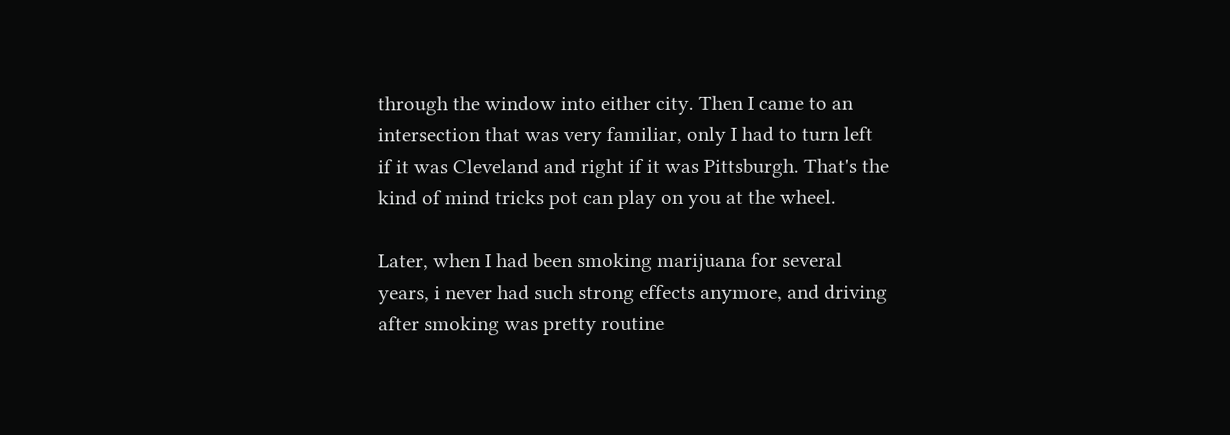through the window into either city. Then I came to an intersection that was very familiar, only I had to turn left if it was Cleveland and right if it was Pittsburgh. That's the kind of mind tricks pot can play on you at the wheel.

Later, when I had been smoking marijuana for several years, i never had such strong effects anymore, and driving after smoking was pretty routine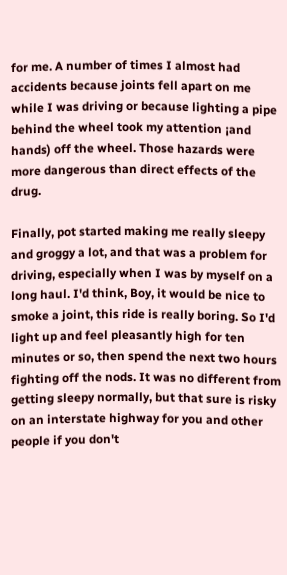for me. A number of times I almost had accidents because joints fell apart on me while I was driving or because lighting a pipe behind the wheel took my attention ¡and hands) off the wheel. Those hazards were more dangerous than direct effects of the drug.

Finally, pot started making me really sleepy and groggy a lot, and that was a problem for driving, especially when I was by myself on a long haul. I'd think, Boy, it would be nice to smoke a joint, this ride is really boring. So I'd light up and feel pleasantly high for ten minutes or so, then spend the next two hours fighting off the nods. It was no different from getting sleepy normally, but that sure is risky on an interstate highway for you and other people if you don't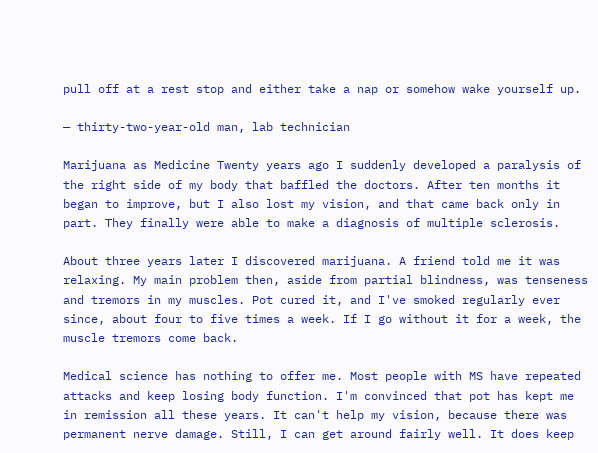pull off at a rest stop and either take a nap or somehow wake yourself up.

— thirty-two-year-old man, lab technician

Marijuana as Medicine Twenty years ago I suddenly developed a paralysis of the right side of my body that baffled the doctors. After ten months it began to improve, but I also lost my vision, and that came back only in part. They finally were able to make a diagnosis of multiple sclerosis.

About three years later I discovered marijuana. A friend told me it was relaxing. My main problem then, aside from partial blindness, was tenseness and tremors in my muscles. Pot cured it, and I've smoked regularly ever since, about four to five times a week. If I go without it for a week, the muscle tremors come back.

Medical science has nothing to offer me. Most people with MS have repeated attacks and keep losing body function. I'm convinced that pot has kept me in remission all these years. It can't help my vision, because there was permanent nerve damage. Still, I can get around fairly well. It does keep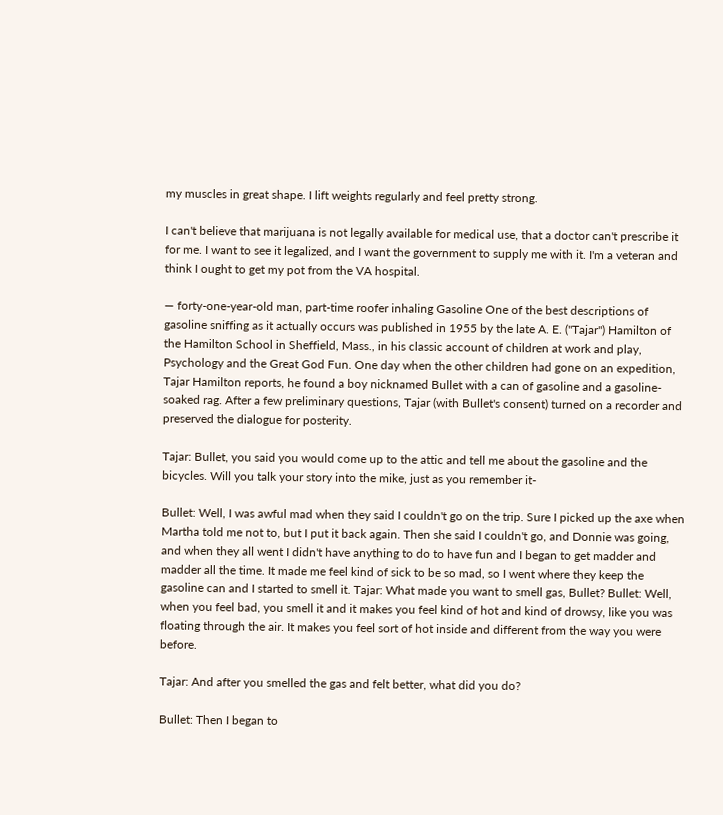my muscles in great shape. I lift weights regularly and feel pretty strong.

I can't believe that marijuana is not legally available for medical use, that a doctor can't prescribe it for me. I want to see it legalized, and I want the government to supply me with it. I'm a veteran and think I ought to get my pot from the VA hospital.

— forty-one-year-old man, part-time roofer inhaling Gasoline One of the best descriptions of gasoline sniffing as it actually occurs was published in 1955 by the late A. E. ("Tajar") Hamilton of the Hamilton School in Sheffield, Mass., in his classic account of children at work and play, Psychology and the Great God Fun. One day when the other children had gone on an expedition, Tajar Hamilton reports, he found a boy nicknamed Bullet with a can of gasoline and a gasoline-soaked rag. After a few preliminary questions, Tajar (with Bullet's consent) turned on a recorder and preserved the dialogue for posterity.

Tajar: Bullet, you said you would come up to the attic and tell me about the gasoline and the bicycles. Will you talk your story into the mike, just as you remember it-

Bullet: Well, I was awful mad when they said I couldn't go on the trip. Sure I picked up the axe when Martha told me not to, but I put it back again. Then she said I couldn't go, and Donnie was going, and when they all went I didn't have anything to do to have fun and I began to get madder and madder all the time. It made me feel kind of sick to be so mad, so I went where they keep the gasoline can and I started to smell it. Tajar: What made you want to smell gas, Bullet? Bullet: Well, when you feel bad, you smell it and it makes you feel kind of hot and kind of drowsy, like you was floating through the air. It makes you feel sort of hot inside and different from the way you were before.

Tajar: And after you smelled the gas and felt better, what did you do?

Bullet: Then I began to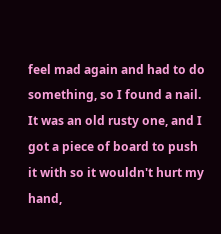feel mad again and had to do something, so I found a nail. It was an old rusty one, and I got a piece of board to push it with so it wouldn't hurt my hand,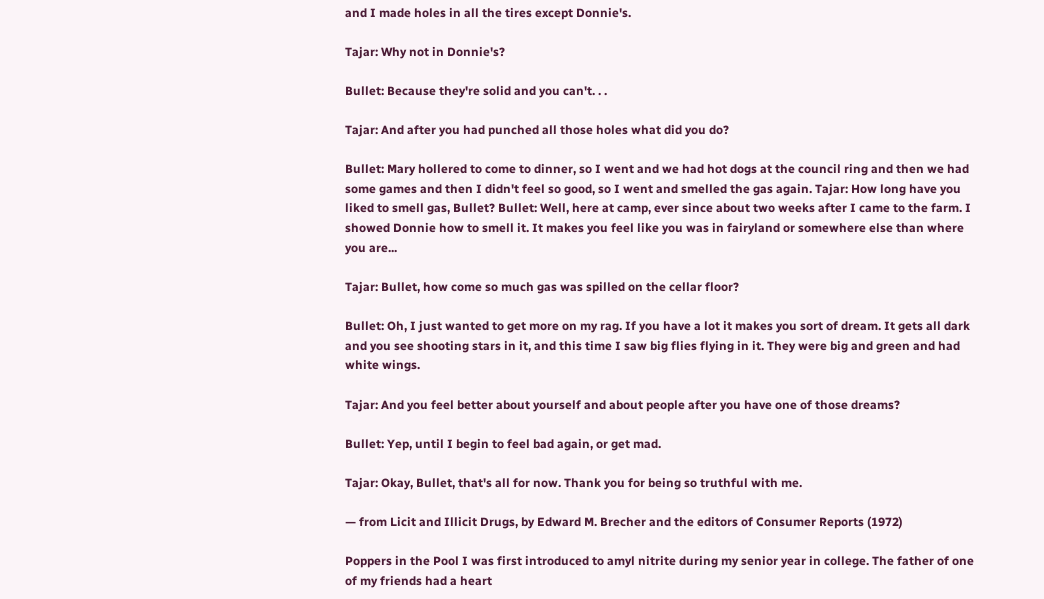and I made holes in all the tires except Donnie's.

Tajar: Why not in Donnie's?

Bullet: Because they're solid and you can't. . .

Tajar: And after you had punched all those holes what did you do?

Bullet: Mary hollered to come to dinner, so I went and we had hot dogs at the council ring and then we had some games and then I didn't feel so good, so I went and smelled the gas again. Tajar: How long have you liked to smell gas, Bullet? Bullet: Well, here at camp, ever since about two weeks after I came to the farm. I showed Donnie how to smell it. It makes you feel like you was in fairyland or somewhere else than where you are...

Tajar: Bullet, how come so much gas was spilled on the cellar floor?

Bullet: Oh, I just wanted to get more on my rag. If you have a lot it makes you sort of dream. It gets all dark and you see shooting stars in it, and this time I saw big flies flying in it. They were big and green and had white wings.

Tajar: And you feel better about yourself and about people after you have one of those dreams?

Bullet: Yep, until I begin to feel bad again, or get mad.

Tajar: Okay, Bullet, that's all for now. Thank you for being so truthful with me.

— from Licit and Illicit Drugs, by Edward M. Brecher and the editors of Consumer Reports (1972)

Poppers in the Pool I was first introduced to amyl nitrite during my senior year in college. The father of one of my friends had a heart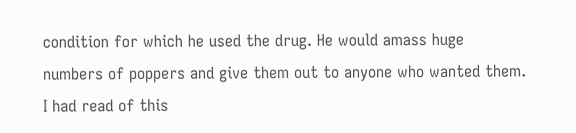condition for which he used the drug. He would amass huge numbers of poppers and give them out to anyone who wanted them. I had read of this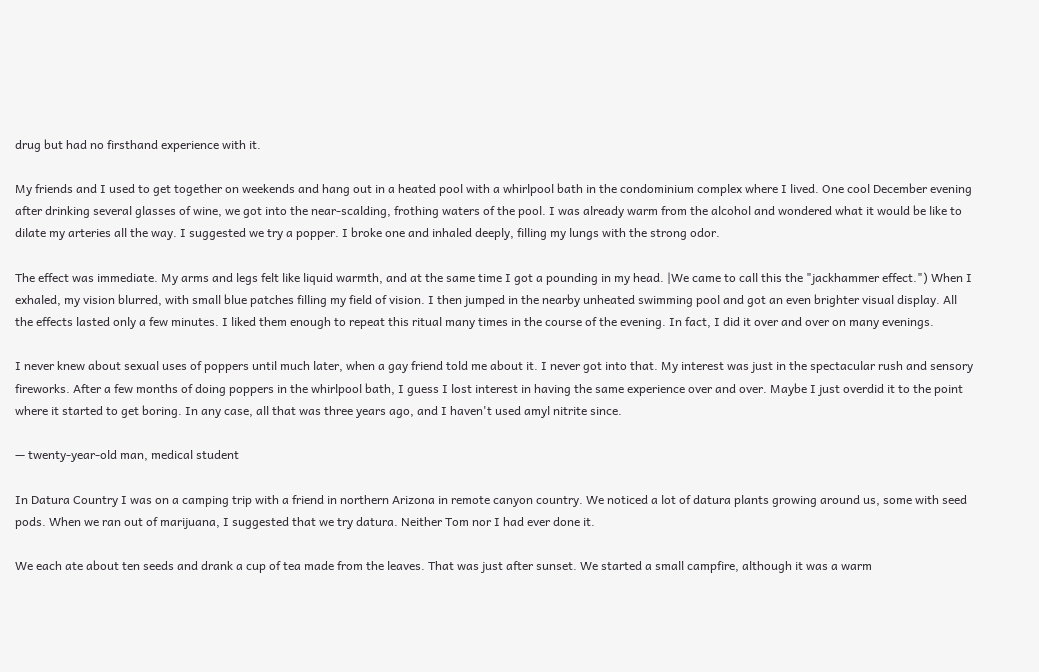drug but had no firsthand experience with it.

My friends and I used to get together on weekends and hang out in a heated pool with a whirlpool bath in the condominium complex where I lived. One cool December evening after drinking several glasses of wine, we got into the near-scalding, frothing waters of the pool. I was already warm from the alcohol and wondered what it would be like to dilate my arteries all the way. I suggested we try a popper. I broke one and inhaled deeply, filling my lungs with the strong odor.

The effect was immediate. My arms and legs felt like liquid warmth, and at the same time I got a pounding in my head. |We came to call this the "jackhammer effect.") When I exhaled, my vision blurred, with small blue patches filling my field of vision. I then jumped in the nearby unheated swimming pool and got an even brighter visual display. All the effects lasted only a few minutes. I liked them enough to repeat this ritual many times in the course of the evening. In fact, I did it over and over on many evenings.

I never knew about sexual uses of poppers until much later, when a gay friend told me about it. I never got into that. My interest was just in the spectacular rush and sensory fireworks. After a few months of doing poppers in the whirlpool bath, I guess I lost interest in having the same experience over and over. Maybe I just overdid it to the point where it started to get boring. In any case, all that was three years ago, and I haven't used amyl nitrite since.

— twenty-year-old man, medical student

In Datura Country I was on a camping trip with a friend in northern Arizona in remote canyon country. We noticed a lot of datura plants growing around us, some with seed pods. When we ran out of marijuana, I suggested that we try datura. Neither Tom nor I had ever done it.

We each ate about ten seeds and drank a cup of tea made from the leaves. That was just after sunset. We started a small campfire, although it was a warm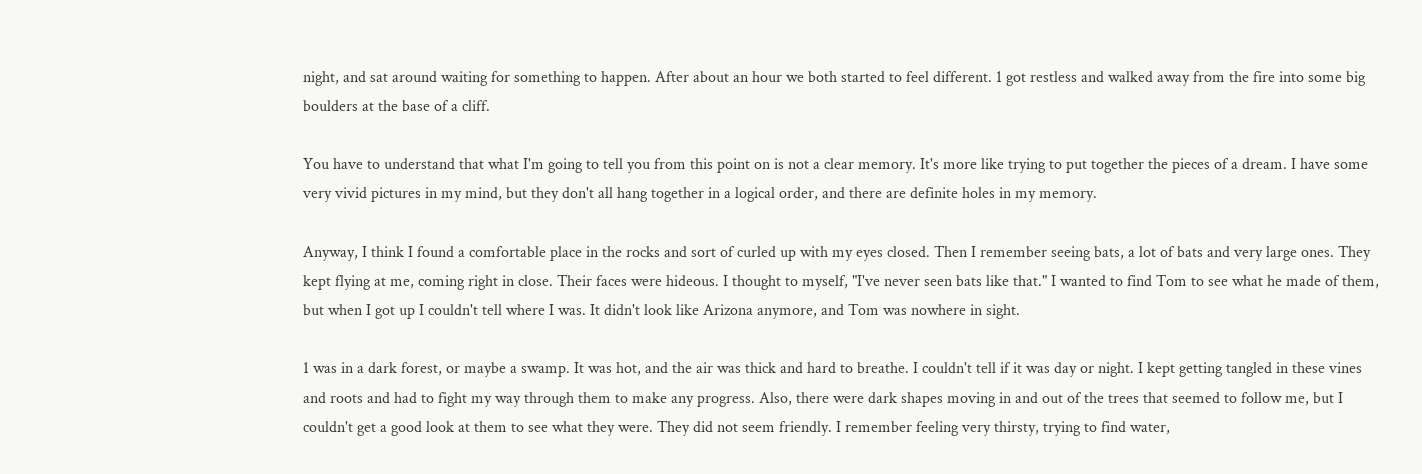night, and sat around waiting for something to happen. After about an hour we both started to feel different. 1 got restless and walked away from the fire into some big boulders at the base of a cliff.

You have to understand that what I'm going to tell you from this point on is not a clear memory. It's more like trying to put together the pieces of a dream. I have some very vivid pictures in my mind, but they don't all hang together in a logical order, and there are definite holes in my memory.

Anyway, I think I found a comfortable place in the rocks and sort of curled up with my eyes closed. Then I remember seeing bats, a lot of bats and very large ones. They kept flying at me, coming right in close. Their faces were hideous. I thought to myself, "I've never seen bats like that." I wanted to find Tom to see what he made of them, but when I got up I couldn't tell where I was. It didn't look like Arizona anymore, and Tom was nowhere in sight.

1 was in a dark forest, or maybe a swamp. It was hot, and the air was thick and hard to breathe. I couldn't tell if it was day or night. I kept getting tangled in these vines and roots and had to fight my way through them to make any progress. Also, there were dark shapes moving in and out of the trees that seemed to follow me, but I couldn't get a good look at them to see what they were. They did not seem friendly. I remember feeling very thirsty, trying to find water,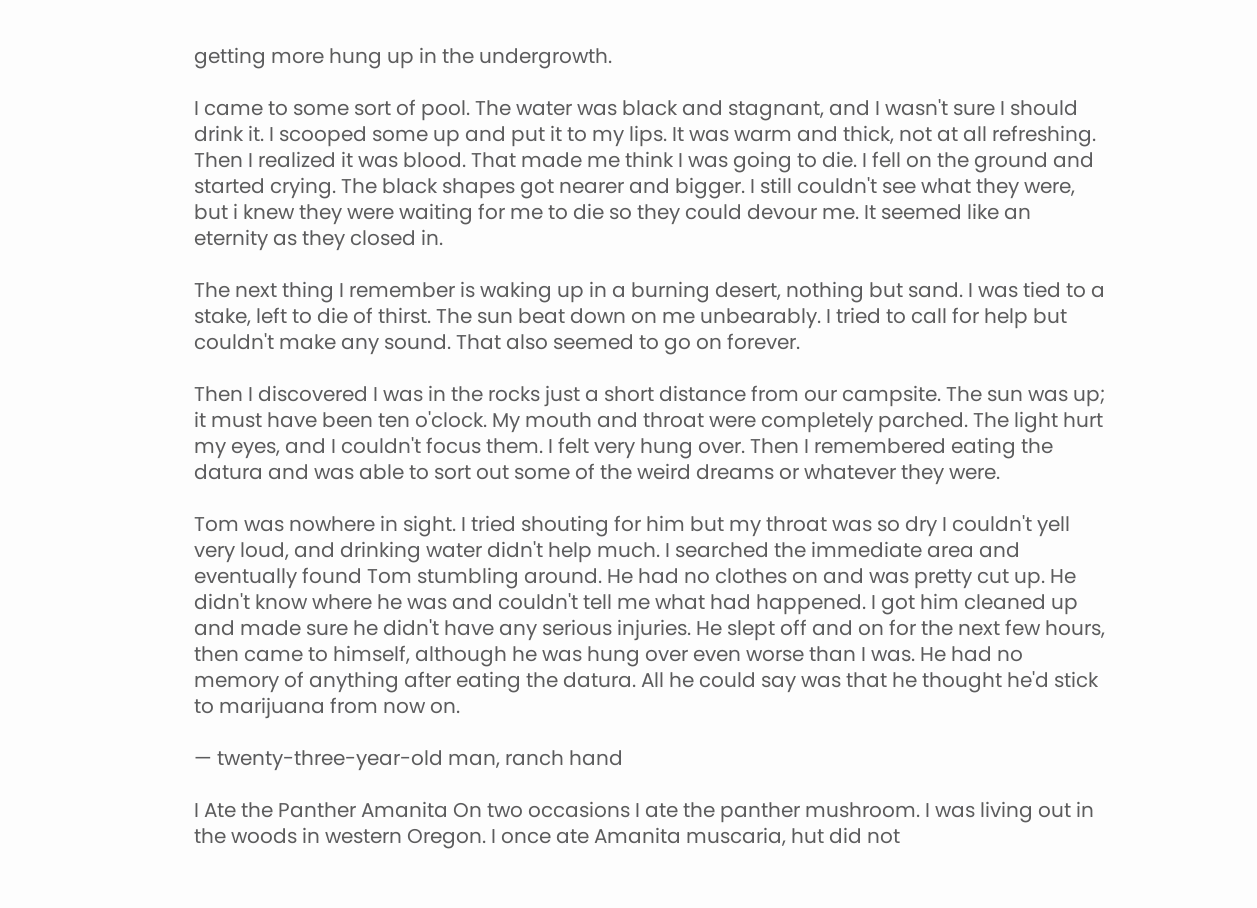getting more hung up in the undergrowth.

I came to some sort of pool. The water was black and stagnant, and I wasn't sure I should drink it. I scooped some up and put it to my lips. It was warm and thick, not at all refreshing. Then I realized it was blood. That made me think I was going to die. I fell on the ground and started crying. The black shapes got nearer and bigger. I still couldn't see what they were, but i knew they were waiting for me to die so they could devour me. It seemed like an eternity as they closed in.

The next thing I remember is waking up in a burning desert, nothing but sand. I was tied to a stake, left to die of thirst. The sun beat down on me unbearably. I tried to call for help but couldn't make any sound. That also seemed to go on forever.

Then I discovered I was in the rocks just a short distance from our campsite. The sun was up; it must have been ten o'clock. My mouth and throat were completely parched. The light hurt my eyes, and I couldn't focus them. I felt very hung over. Then I remembered eating the datura and was able to sort out some of the weird dreams or whatever they were.

Tom was nowhere in sight. I tried shouting for him but my throat was so dry I couldn't yell very loud, and drinking water didn't help much. I searched the immediate area and eventually found Tom stumbling around. He had no clothes on and was pretty cut up. He didn't know where he was and couldn't tell me what had happened. I got him cleaned up and made sure he didn't have any serious injuries. He slept off and on for the next few hours, then came to himself, although he was hung over even worse than I was. He had no memory of anything after eating the datura. All he could say was that he thought he'd stick to marijuana from now on.

— twenty-three-year-old man, ranch hand

I Ate the Panther Amanita On two occasions I ate the panther mushroom. I was living out in the woods in western Oregon. I once ate Amanita muscaria, hut did not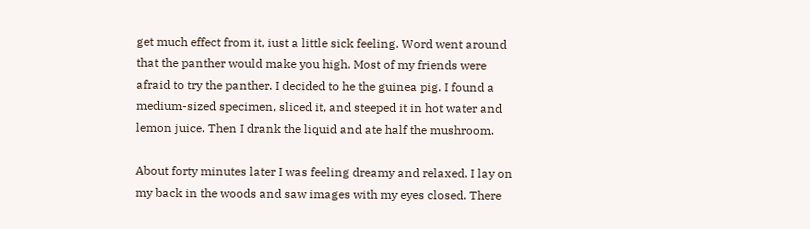get much effect from it, iust a little sick feeling. Word went around that the panther would make you high. Most of my friends were afraid to try the panther. I decided to he the guinea pig. I found a medium-sized specimen, sliced it, and steeped it in hot water and lemon juice. Then I drank the liquid and ate half the mushroom.

About forty minutes later I was feeling dreamy and relaxed. I lay on my back in the woods and saw images with my eyes closed. There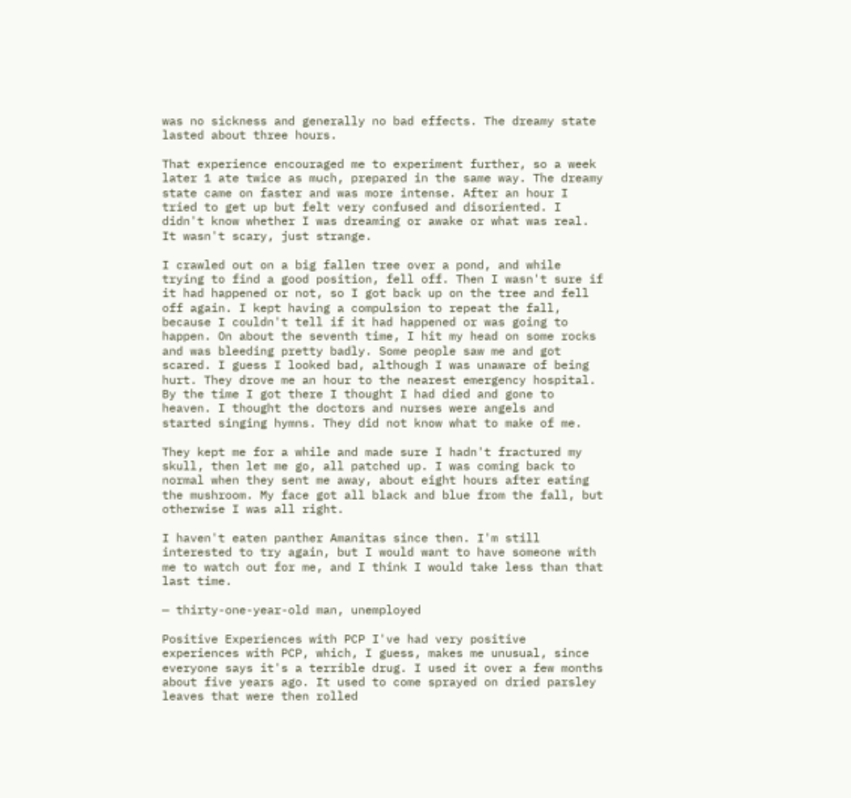was no sickness and generally no bad effects. The dreamy state lasted about three hours.

That experience encouraged me to experiment further, so a week later 1 ate twice as much, prepared in the same way. The dreamy state came on faster and was more intense. After an hour I tried to get up but felt very confused and disoriented. I didn't know whether I was dreaming or awake or what was real. It wasn't scary, just strange.

I crawled out on a big fallen tree over a pond, and while trying to find a good position, fell off. Then I wasn't sure if it had happened or not, so I got back up on the tree and fell off again. I kept having a compulsion to repeat the fall, because I couldn't tell if it had happened or was going to happen. On about the seventh time, I hit my head on some rocks and was bleeding pretty badly. Some people saw me and got scared. I guess I looked bad, although I was unaware of being hurt. They drove me an hour to the nearest emergency hospital. By the time I got there I thought I had died and gone to heaven. I thought the doctors and nurses were angels and started singing hymns. They did not know what to make of me.

They kept me for a while and made sure I hadn't fractured my skull, then let me go, all patched up. I was coming back to normal when they sent me away, about eight hours after eating the mushroom. My face got all black and blue from the fall, but otherwise I was all right.

I haven't eaten panther Amanitas since then. I'm still interested to try again, but I would want to have someone with me to watch out for me, and I think I would take less than that last time.

— thirty-one-year-old man, unemployed

Positive Experiences with PCP I've had very positive experiences with PCP, which, I guess, makes me unusual, since everyone says it's a terrible drug. I used it over a few months about five years ago. It used to come sprayed on dried parsley leaves that were then rolled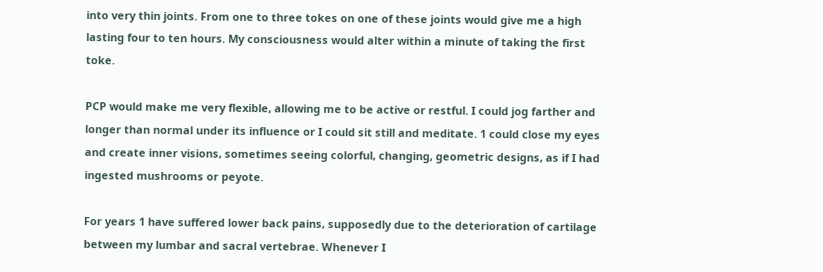into very thin joints. From one to three tokes on one of these joints would give me a high lasting four to ten hours. My consciousness would alter within a minute of taking the first toke.

PCP would make me very flexible, allowing me to be active or restful. I could jog farther and longer than normal under its influence or I could sit still and meditate. 1 could close my eyes and create inner visions, sometimes seeing colorful, changing, geometric designs, as if I had ingested mushrooms or peyote.

For years 1 have suffered lower back pains, supposedly due to the deterioration of cartilage between my lumbar and sacral vertebrae. Whenever I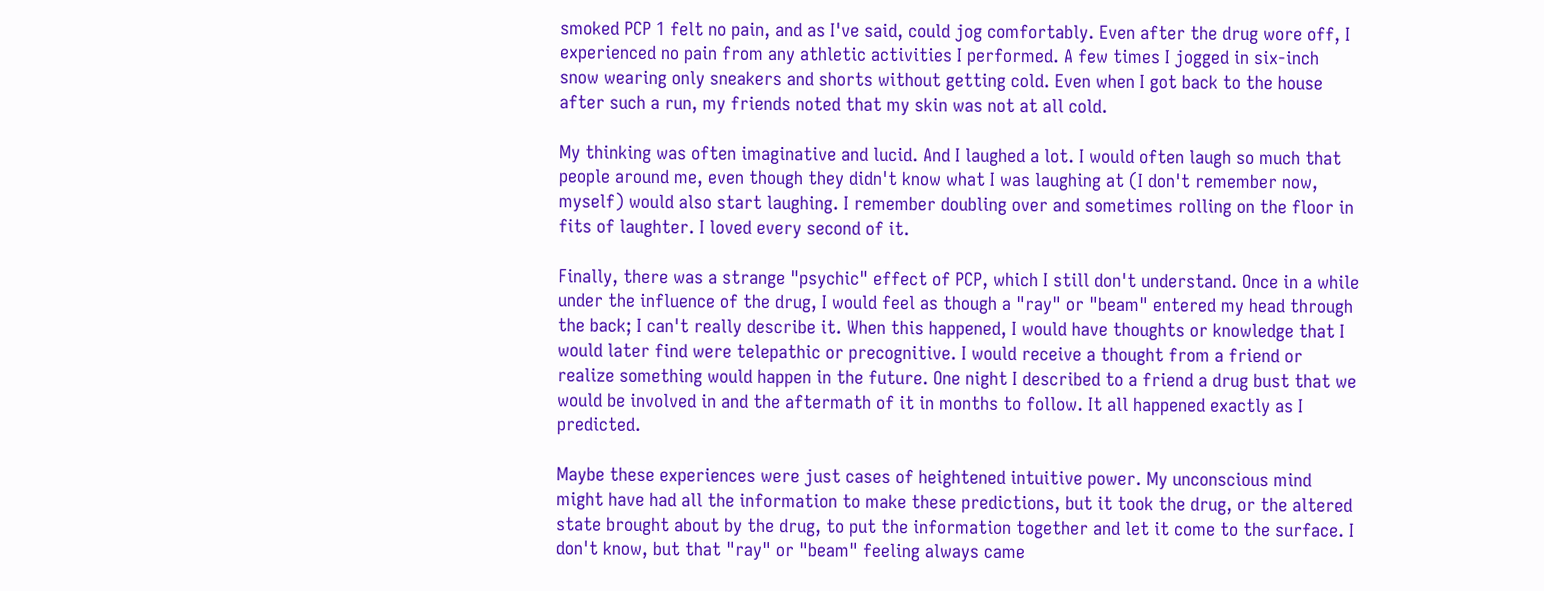smoked PCP 1 felt no pain, and as I've said, could jog comfortably. Even after the drug wore off, I experienced no pain from any athletic activities I performed. A few times I jogged in six-inch snow wearing only sneakers and shorts without getting cold. Even when I got back to the house after such a run, my friends noted that my skin was not at all cold.

My thinking was often imaginative and lucid. And I laughed a lot. I would often laugh so much that people around me, even though they didn't know what I was laughing at (I don't remember now, myself) would also start laughing. I remember doubling over and sometimes rolling on the floor in fits of laughter. I loved every second of it.

Finally, there was a strange "psychic" effect of PCP, which I still don't understand. Once in a while under the influence of the drug, I would feel as though a "ray" or "beam" entered my head through the back; I can't really describe it. When this happened, I would have thoughts or knowledge that I would later find were telepathic or precognitive. I would receive a thought from a friend or realize something would happen in the future. One night I described to a friend a drug bust that we would be involved in and the aftermath of it in months to follow. It all happened exactly as I predicted.

Maybe these experiences were just cases of heightened intuitive power. My unconscious mind might have had all the information to make these predictions, but it took the drug, or the altered state brought about by the drug, to put the information together and let it come to the surface. I don't know, but that "ray" or "beam" feeling always came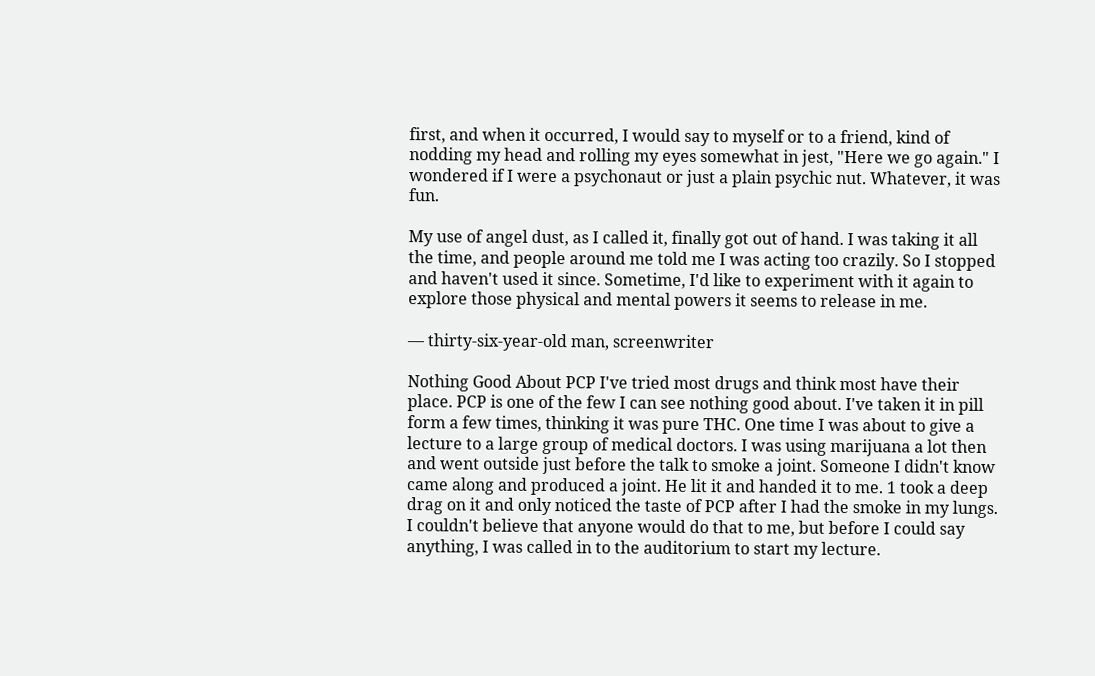first, and when it occurred, I would say to myself or to a friend, kind of nodding my head and rolling my eyes somewhat in jest, "Here we go again." I wondered if I were a psychonaut or just a plain psychic nut. Whatever, it was fun.

My use of angel dust, as I called it, finally got out of hand. I was taking it all the time, and people around me told me I was acting too crazily. So I stopped and haven't used it since. Sometime, I'd like to experiment with it again to explore those physical and mental powers it seems to release in me.

— thirty-six-year-old man, screenwriter

Nothing Good About PCP I've tried most drugs and think most have their place. PCP is one of the few I can see nothing good about. I've taken it in pill form a few times, thinking it was pure THC. One time I was about to give a lecture to a large group of medical doctors. I was using marijuana a lot then and went outside just before the talk to smoke a joint. Someone I didn't know came along and produced a joint. He lit it and handed it to me. 1 took a deep drag on it and only noticed the taste of PCP after I had the smoke in my lungs. I couldn't believe that anyone would do that to me, but before I could say anything, I was called in to the auditorium to start my lecture.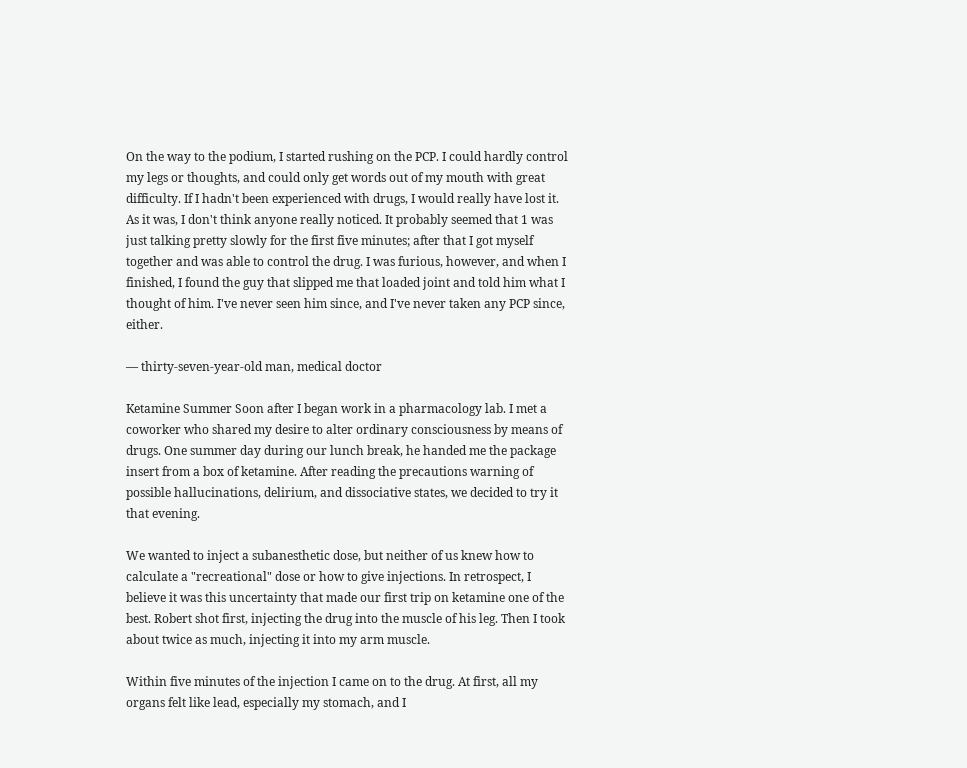On the way to the podium, I started rushing on the PCP. I could hardly control my legs or thoughts, and could only get words out of my mouth with great difficulty. If I hadn't been experienced with drugs, I would really have lost it. As it was, I don't think anyone really noticed. It probably seemed that 1 was just talking pretty slowly for the first five minutes; after that I got myself together and was able to control the drug. I was furious, however, and when I finished, I found the guy that slipped me that loaded joint and told him what I thought of him. I've never seen him since, and I've never taken any PCP since, either.

— thirty-seven-year-old man, medical doctor

Ketamine Summer Soon after I began work in a pharmacology lab. I met a coworker who shared my desire to alter ordinary consciousness by means of drugs. One summer day during our lunch break, he handed me the package insert from a box of ketamine. After reading the precautions warning of possible hallucinations, delirium, and dissociative states, we decided to try it that evening.

We wanted to inject a subanesthetic dose, but neither of us knew how to calculate a "recreational" dose or how to give injections. In retrospect, I believe it was this uncertainty that made our first trip on ketamine one of the best. Robert shot first, injecting the drug into the muscle of his leg. Then I took about twice as much, injecting it into my arm muscle.

Within five minutes of the injection I came on to the drug. At first, all my organs felt like lead, especially my stomach, and I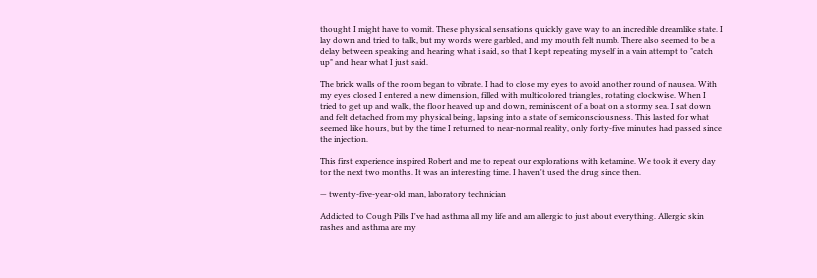thought I might have to vomit. These physical sensations quickly gave way to an incredible dreamlike state. I lay down and tried to talk, but my words were garbled, and my mouth felt numb. There also seemed to be a delay between speaking and hearing what i said, so that I kept repeating myself in a vain attempt to "catch up" and hear what I just said.

The brick walls of the room began to vibrate. I had to close my eyes to avoid another round of nausea. With my eyes closed I entered a new dimension, filled with multicolored triangles, rotating clockwise. When I tried to get up and walk, the floor heaved up and down, reminiscent of a boat on a stormy sea. I sat down and felt detached from my physical being, lapsing into a state of semiconsciousness. This lasted for what seemed like hours, but by the time I returned to near-normal reality, only forty-five minutes had passed since the injection.

This first experience inspired Robert and me to repeat our explorations with ketamine. We took it every day tor the next two months. It was an interesting time. I haven't used the drug since then.

— twenty-five-year-old man, laboratory technician

Addicted to Cough Pills I've had asthma all my life and am allergic to just about everything. Allergic skin rashes and asthma are my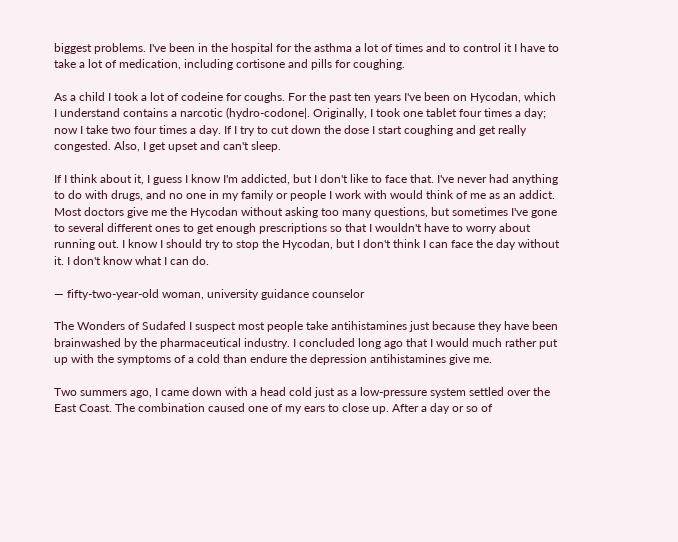biggest problems. I've been in the hospital for the asthma a lot of times and to control it I have to take a lot of medication, including cortisone and pills for coughing.

As a child I took a lot of codeine for coughs. For the past ten years I've been on Hycodan, which I understand contains a narcotic (hydro-codone|. Originally, I took one tablet four times a day; now I take two four times a day. If I try to cut down the dose I start coughing and get really congested. Also, I get upset and can't sleep.

If I think about it, I guess I know I'm addicted, but I don't like to face that. I've never had anything to do with drugs, and no one in my family or people I work with would think of me as an addict. Most doctors give me the Hycodan without asking too many questions, but sometimes I've gone to several different ones to get enough prescriptions so that I wouldn't have to worry about running out. I know I should try to stop the Hycodan, but I don't think I can face the day without it. I don't know what I can do.

— fifty-two-year-old woman, university guidance counselor

The Wonders of Sudafed I suspect most people take antihistamines just because they have been brainwashed by the pharmaceutical industry. I concluded long ago that I would much rather put up with the symptoms of a cold than endure the depression antihistamines give me.

Two summers ago, I came down with a head cold just as a low-pressure system settled over the East Coast. The combination caused one of my ears to close up. After a day or so of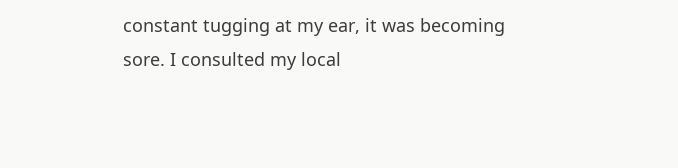constant tugging at my ear, it was becoming sore. I consulted my local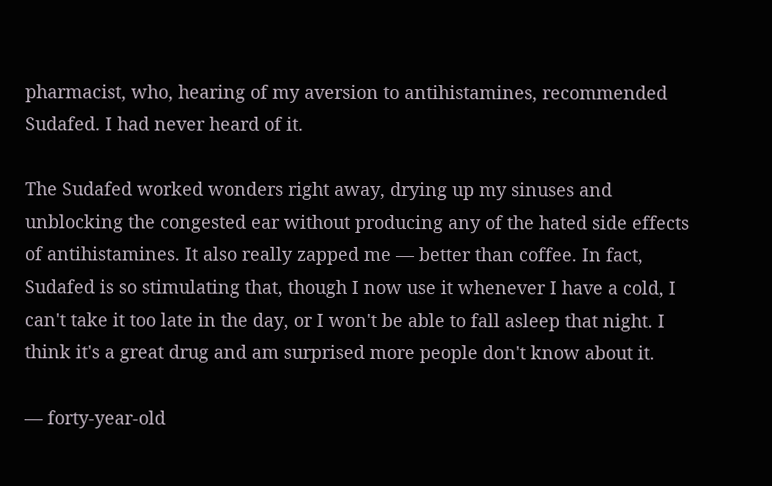pharmacist, who, hearing of my aversion to antihistamines, recommended Sudafed. I had never heard of it.

The Sudafed worked wonders right away, drying up my sinuses and unblocking the congested ear without producing any of the hated side effects of antihistamines. It also really zapped me — better than coffee. In fact, Sudafed is so stimulating that, though I now use it whenever I have a cold, I can't take it too late in the day, or I won't be able to fall asleep that night. I think it's a great drug and am surprised more people don't know about it.

— forty-year-old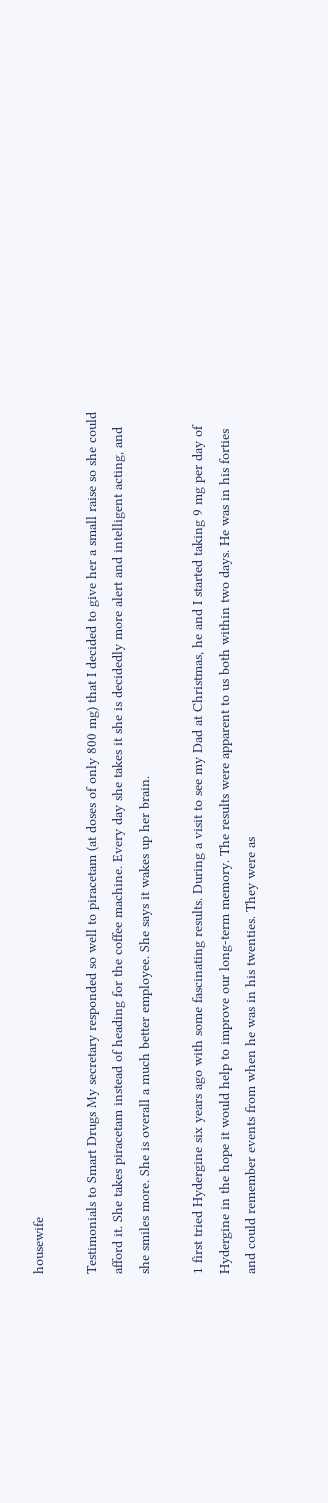housewife

Testimonials to Smart Drugs My secretary responded so well to piracetam (at doses of only 800 mg) that I decided to give her a small raise so she could afford it. She takes piracetam instead of heading for the coffee machine. Every day she takes it she is decidedly more alert and intelligent acting, and she smiles more. She is overall a much better employee. She says it wakes up her brain.

1 first tried Hydergine six years ago with some fascinating results. During a visit to see my Dad at Christmas, he and I started taking 9 mg per day of Hydergine in the hope it would help to improve our long-term memory. The results were apparent to us both within two days. He was in his forties and could remember events from when he was in his twenties. They were as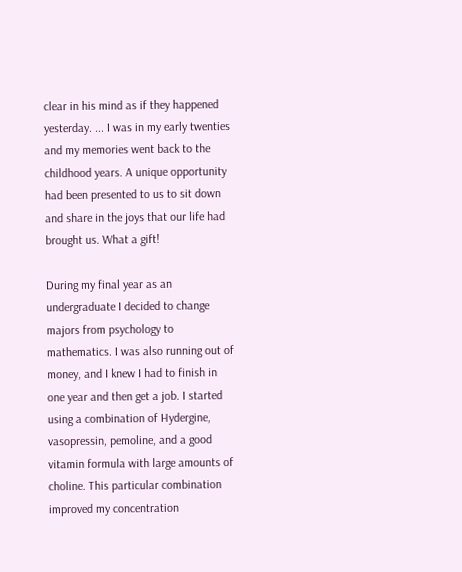clear in his mind as if they happened yesterday. ... I was in my early twenties and my memories went back to the childhood years. A unique opportunity had been presented to us to sit down and share in the joys that our life had brought us. What a gift!

During my final year as an undergraduate I decided to change majors from psychology to mathematics. I was also running out of money, and I knew I had to finish in one year and then get a job. I started using a combination of Hydergine, vasopressin, pemoline, and a good vitamin formula with large amounts of choline. This particular combination improved my concentration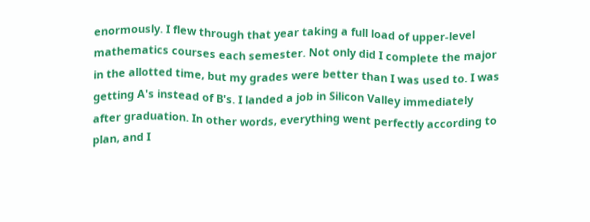enormously. I flew through that year taking a full load of upper-level mathematics courses each semester. Not only did I complete the major in the allotted time, but my grades were better than I was used to. I was getting A's instead of B's. I landed a job in Silicon Valley immediately after graduation. In other words, everything went perfectly according to plan, and I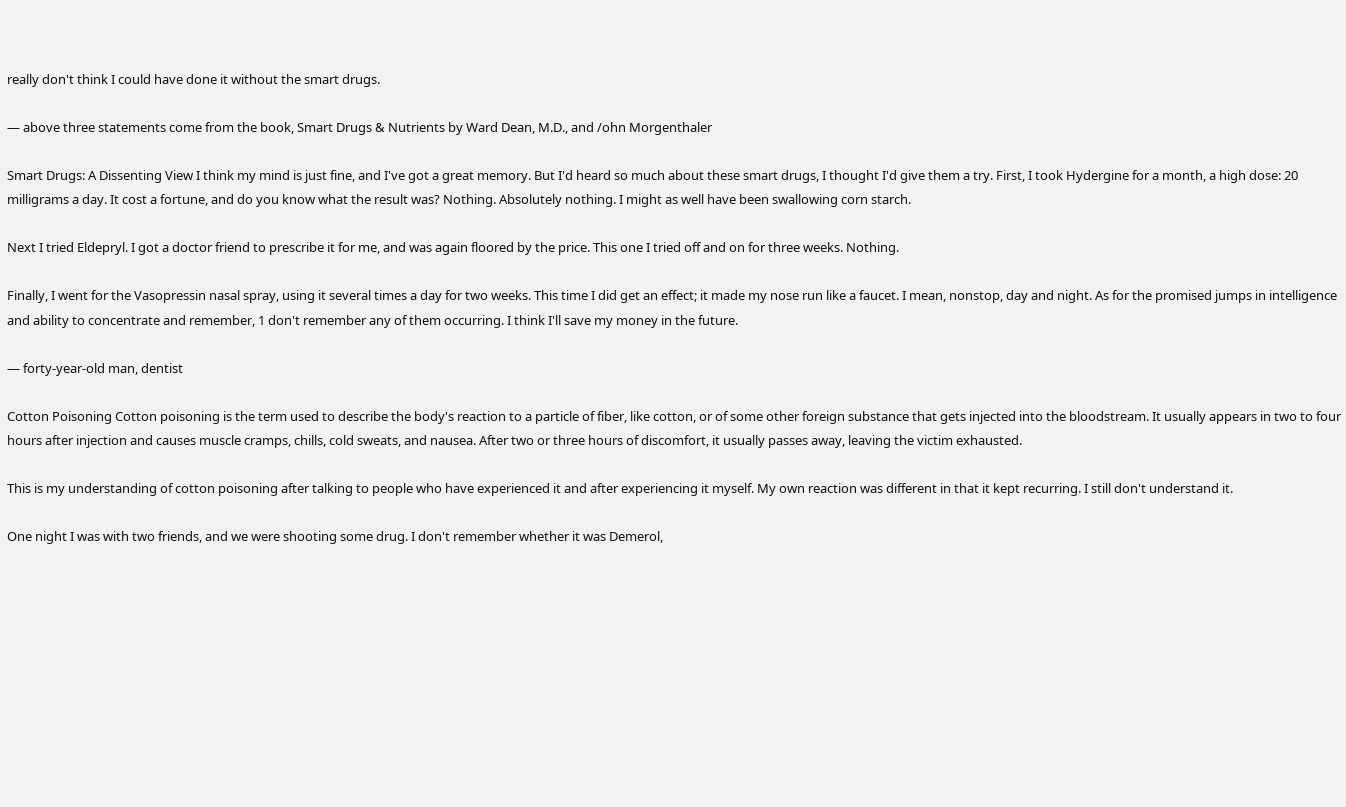really don't think I could have done it without the smart drugs.

— above three statements come from the book, Smart Drugs & Nutrients by Ward Dean, M.D., and /ohn Morgenthaler

Smart Drugs: A Dissenting View I think my mind is just fine, and I've got a great memory. But I'd heard so much about these smart drugs, I thought I'd give them a try. First, I took Hydergine for a month, a high dose: 20 milligrams a day. It cost a fortune, and do you know what the result was? Nothing. Absolutely nothing. I might as well have been swallowing corn starch.

Next I tried Eldepryl. I got a doctor friend to prescribe it for me, and was again floored by the price. This one I tried off and on for three weeks. Nothing.

Finally, I went for the Vasopressin nasal spray, using it several times a day for two weeks. This time I did get an effect; it made my nose run like a faucet. I mean, nonstop, day and night. As for the promised jumps in intelligence and ability to concentrate and remember, 1 don't remember any of them occurring. I think I'll save my money in the future.

— forty-year-old man, dentist

Cotton Poisoning Cotton poisoning is the term used to describe the body's reaction to a particle of fiber, like cotton, or of some other foreign substance that gets injected into the bloodstream. It usually appears in two to four hours after injection and causes muscle cramps, chills, cold sweats, and nausea. After two or three hours of discomfort, it usually passes away, leaving the victim exhausted.

This is my understanding of cotton poisoning after talking to people who have experienced it and after experiencing it myself. My own reaction was different in that it kept recurring. I still don't understand it.

One night I was with two friends, and we were shooting some drug. I don't remember whether it was Demerol,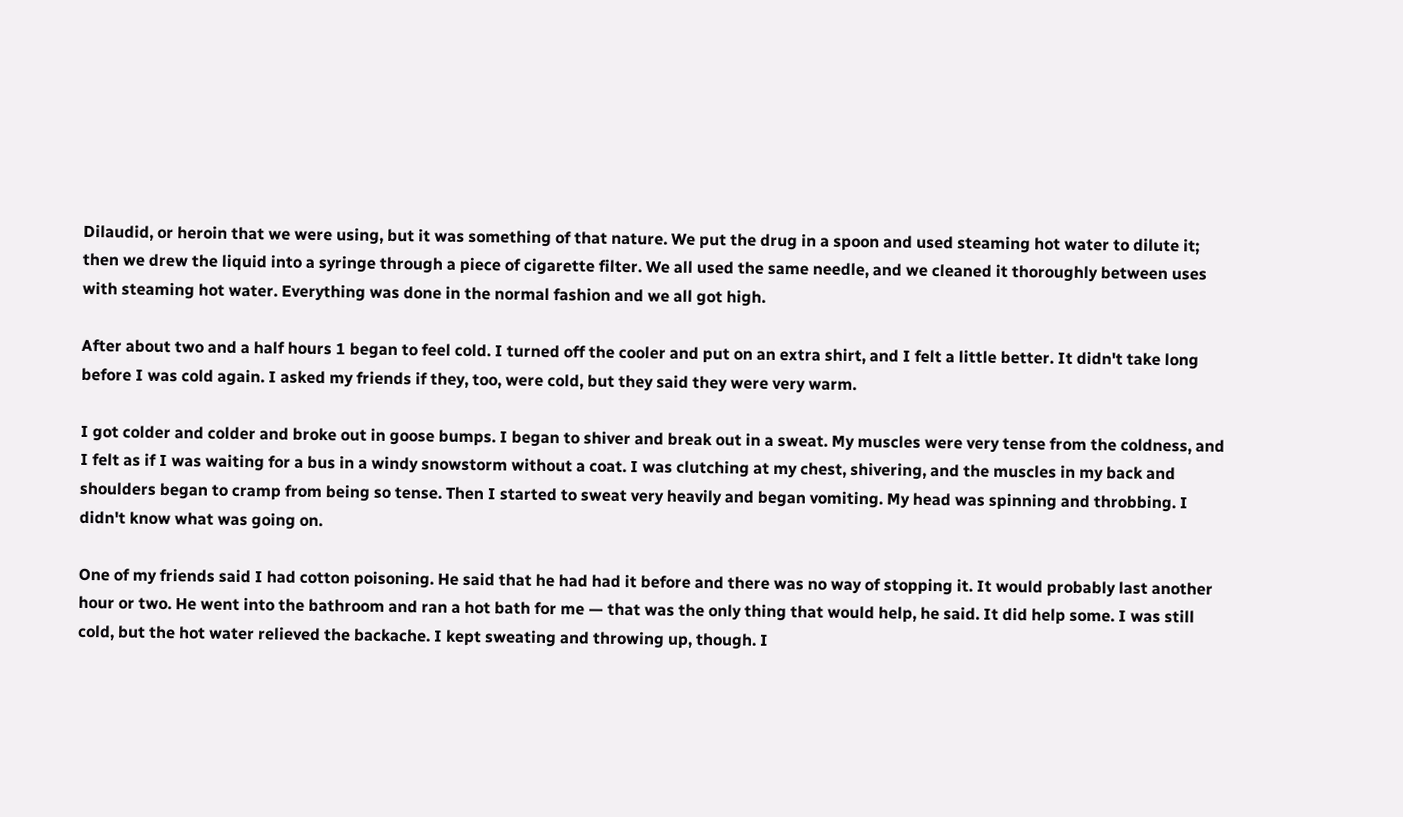Dilaudid, or heroin that we were using, but it was something of that nature. We put the drug in a spoon and used steaming hot water to dilute it; then we drew the liquid into a syringe through a piece of cigarette filter. We all used the same needle, and we cleaned it thoroughly between uses with steaming hot water. Everything was done in the normal fashion and we all got high.

After about two and a half hours 1 began to feel cold. I turned off the cooler and put on an extra shirt, and I felt a little better. It didn't take long before I was cold again. I asked my friends if they, too, were cold, but they said they were very warm.

I got colder and colder and broke out in goose bumps. I began to shiver and break out in a sweat. My muscles were very tense from the coldness, and I felt as if I was waiting for a bus in a windy snowstorm without a coat. I was clutching at my chest, shivering, and the muscles in my back and shoulders began to cramp from being so tense. Then I started to sweat very heavily and began vomiting. My head was spinning and throbbing. I didn't know what was going on.

One of my friends said I had cotton poisoning. He said that he had had it before and there was no way of stopping it. It would probably last another hour or two. He went into the bathroom and ran a hot bath for me — that was the only thing that would help, he said. It did help some. I was still cold, but the hot water relieved the backache. I kept sweating and throwing up, though. I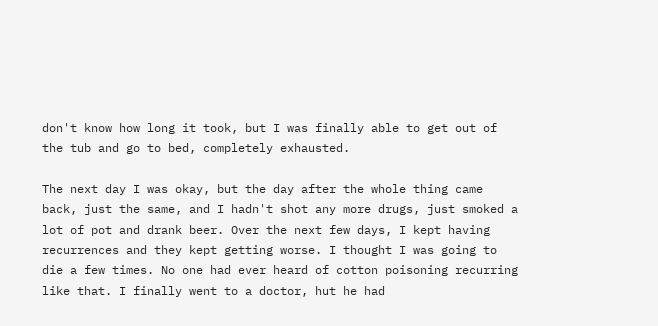don't know how long it took, but I was finally able to get out of the tub and go to bed, completely exhausted.

The next day I was okay, but the day after the whole thing came back, just the same, and I hadn't shot any more drugs, just smoked a lot of pot and drank beer. Over the next few days, I kept having recurrences and they kept getting worse. I thought I was going to die a few times. No one had ever heard of cotton poisoning recurring like that. I finally went to a doctor, hut he had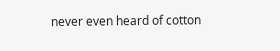never even heard of cotton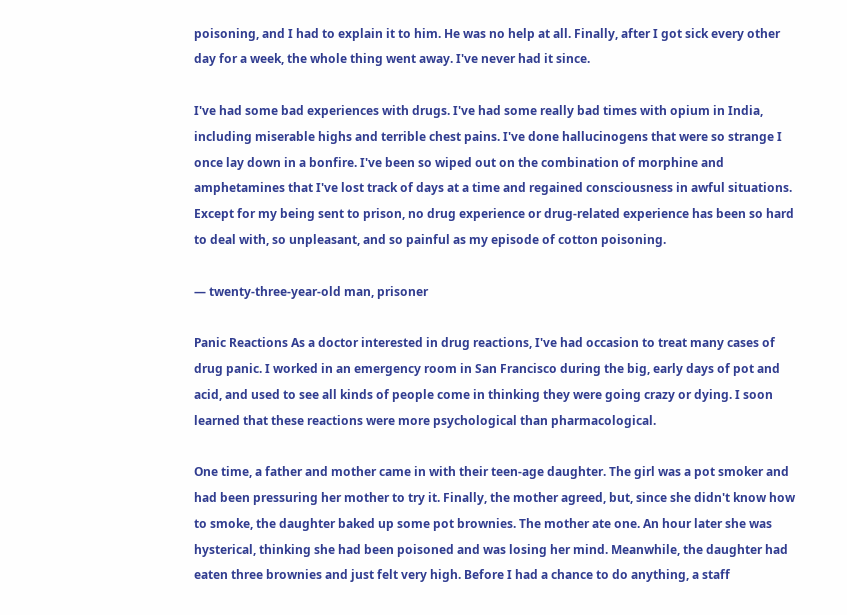poisoning, and I had to explain it to him. He was no help at all. Finally, after I got sick every other day for a week, the whole thing went away. I've never had it since.

I've had some bad experiences with drugs. I've had some really bad times with opium in India, including miserable highs and terrible chest pains. I've done hallucinogens that were so strange I once lay down in a bonfire. I've been so wiped out on the combination of morphine and amphetamines that I've lost track of days at a time and regained consciousness in awful situations. Except for my being sent to prison, no drug experience or drug-related experience has been so hard to deal with, so unpleasant, and so painful as my episode of cotton poisoning.

— twenty-three-year-old man, prisoner

Panic Reactions As a doctor interested in drug reactions, I've had occasion to treat many cases of drug panic. I worked in an emergency room in San Francisco during the big, early days of pot and acid, and used to see all kinds of people come in thinking they were going crazy or dying. I soon learned that these reactions were more psychological than pharmacological.

One time, a father and mother came in with their teen-age daughter. The girl was a pot smoker and had been pressuring her mother to try it. Finally, the mother agreed, but, since she didn't know how to smoke, the daughter baked up some pot brownies. The mother ate one. An hour later she was hysterical, thinking she had been poisoned and was losing her mind. Meanwhile, the daughter had eaten three brownies and just felt very high. Before I had a chance to do anything, a staff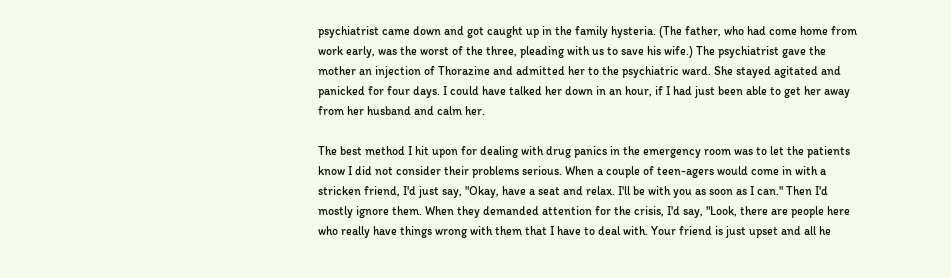psychiatrist came down and got caught up in the family hysteria. (The father, who had come home from work early, was the worst of the three, pleading with us to save his wife.) The psychiatrist gave the mother an injection of Thorazine and admitted her to the psychiatric ward. She stayed agitated and panicked for four days. I could have talked her down in an hour, if I had just been able to get her away from her husband and calm her.

The best method I hit upon for dealing with drug panics in the emergency room was to let the patients know I did not consider their problems serious. When a couple of teen-agers would come in with a stricken friend, I'd just say, "Okay, have a seat and relax. I'll be with you as soon as I can." Then I'd mostly ignore them. When they demanded attention for the crisis, I'd say, "Look, there are people here who really have things wrong with them that I have to deal with. Your friend is just upset and all he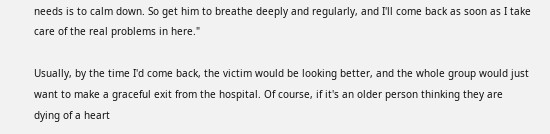needs is to calm down. So get him to breathe deeply and regularly, and I'll come back as soon as I take care of the real problems in here."

Usually, by the time I'd come back, the victim would be looking better, and the whole group would just want to make a graceful exit from the hospital. Of course, if it's an older person thinking they are dying of a heart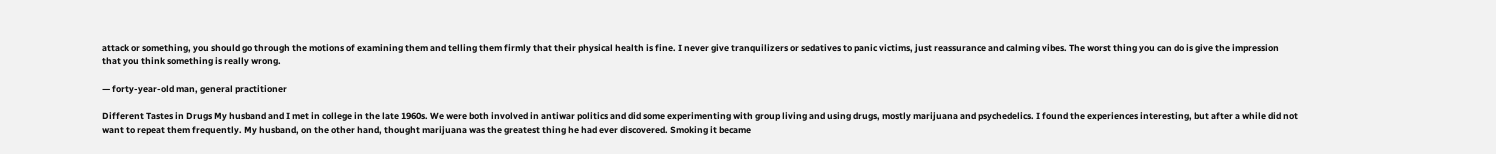attack or something, you should go through the motions of examining them and telling them firmly that their physical health is fine. I never give tranquilizers or sedatives to panic victims, just reassurance and calming vibes. The worst thing you can do is give the impression that you think something is really wrong.

— forty-year-old man, general practitioner

Different Tastes in Drugs My husband and I met in college in the late 1960s. We were both involved in antiwar politics and did some experimenting with group living and using drugs, mostly marijuana and psychedelics. I found the experiences interesting, but after a while did not want to repeat them frequently. My husband, on the other hand, thought marijuana was the greatest thing he had ever discovered. Smoking it became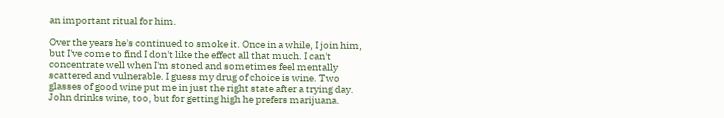an important ritual for him.

Over the years he's continued to smoke it. Once in a while, I join him, but I've come to find I don't like the effect all that much. I can't concentrate well when I'm stoned and sometimes feel mentally scattered and vulnerable. I guess my drug of choice is wine. Two glasses of good wine put me in just the right state after a trying day. John drinks wine, too, but for getting high he prefers marijuana.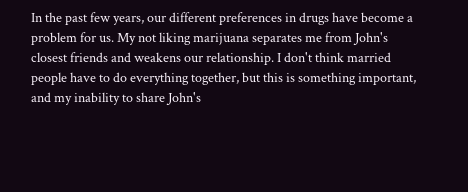In the past few years, our different preferences in drugs have become a problem for us. My not liking marijuana separates me from John's closest friends and weakens our relationship. I don't think married people have to do everything together, but this is something important, and my inability to share John's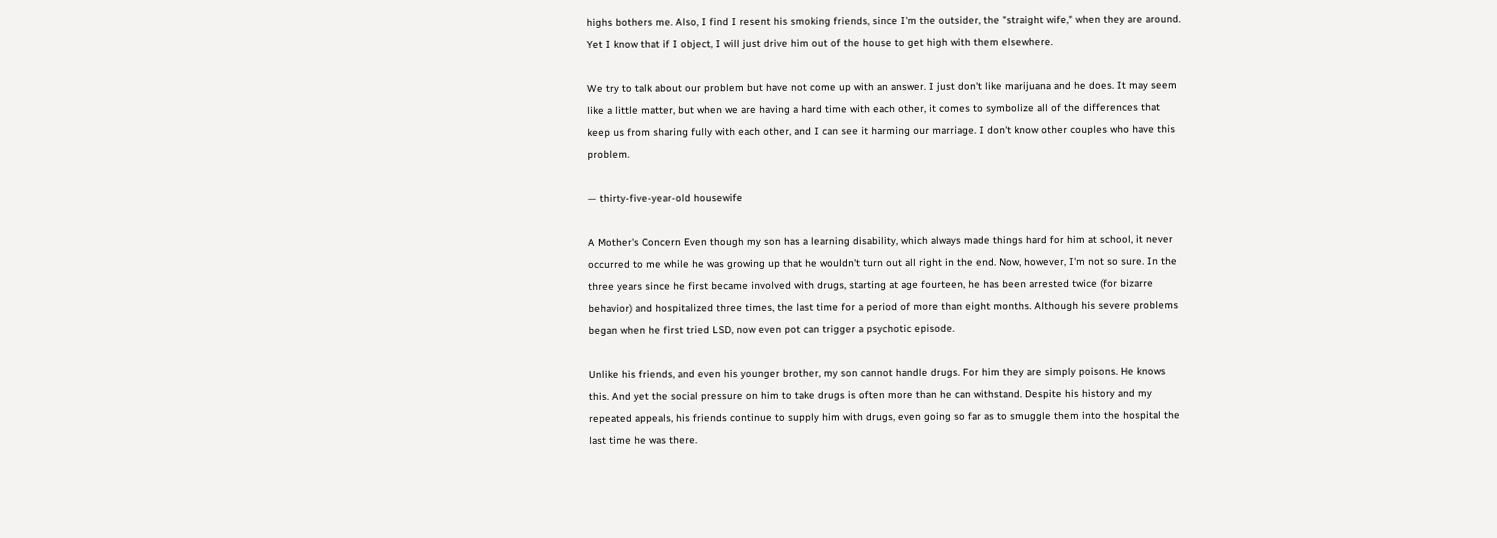highs bothers me. Also, I find I resent his smoking friends, since I'm the outsider, the "straight wife," when they are around. Yet I know that if I object, I will just drive him out of the house to get high with them elsewhere.

We try to talk about our problem but have not come up with an answer. I just don't like marijuana and he does. It may seem like a little matter, but when we are having a hard time with each other, it comes to symbolize all of the differences that keep us from sharing fully with each other, and I can see it harming our marriage. I don't know other couples who have this problem.

— thirty-five-year-old housewife

A Mother's Concern Even though my son has a learning disability, which always made things hard for him at school, it never occurred to me while he was growing up that he wouldn't turn out all right in the end. Now, however, I'm not so sure. In the three years since he first became involved with drugs, starting at age fourteen, he has been arrested twice (for bizarre behavior) and hospitalized three times, the last time for a period of more than eight months. Although his severe problems began when he first tried LSD, now even pot can trigger a psychotic episode.

Unlike his friends, and even his younger brother, my son cannot handle drugs. For him they are simply poisons. He knows this. And yet the social pressure on him to take drugs is often more than he can withstand. Despite his history and my repeated appeals, his friends continue to supply him with drugs, even going so far as to smuggle them into the hospital the last time he was there.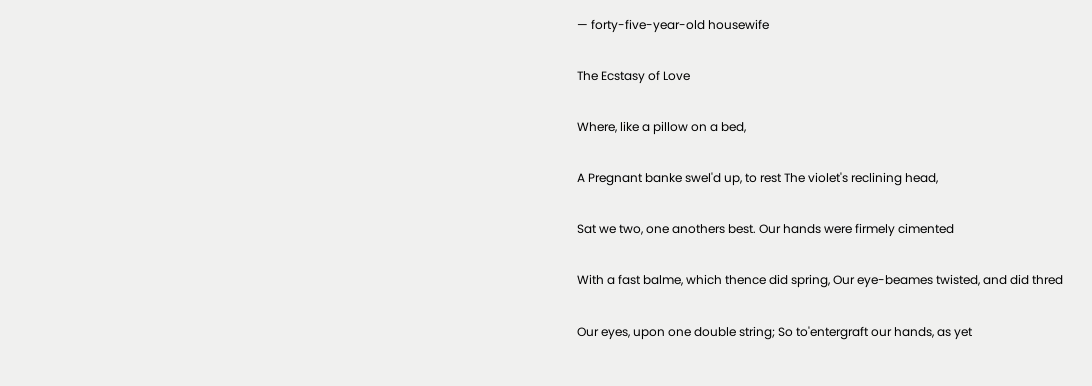— forty-five-year-old housewife

The Ecstasy of Love

Where, like a pillow on a bed,

A Pregnant banke swel'd up, to rest The violet's reclining head,

Sat we two, one anothers best. Our hands were firmely cimented

With a fast balme, which thence did spring, Our eye-beames twisted, and did thred

Our eyes, upon one double string; So to'entergraft our hands, as yet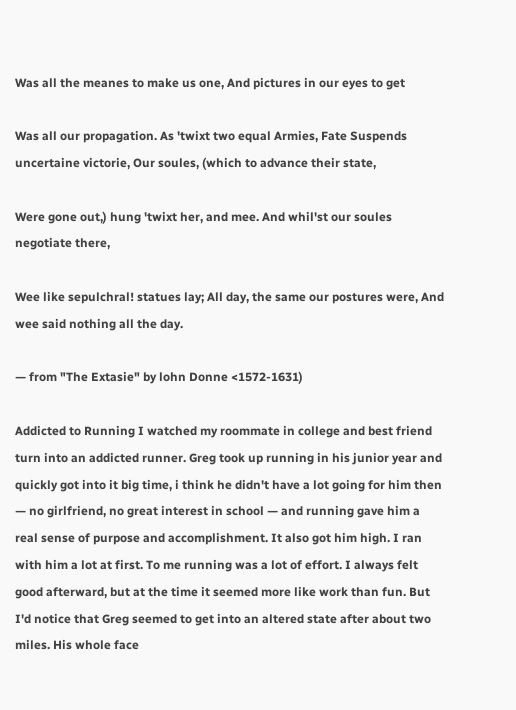Was all the meanes to make us one, And pictures in our eyes to get

Was all our propagation. As 'twixt two equal Armies, Fate Suspends uncertaine victorie, Our soules, (which to advance their state,

Were gone out,) hung 'twixt her, and mee. And whil'st our soules negotiate there,

Wee like sepulchral! statues lay; All day, the same our postures were, And wee said nothing all the day.

— from "The Extasie" by lohn Donne <1572-1631)

Addicted to Running I watched my roommate in college and best friend turn into an addicted runner. Greg took up running in his junior year and quickly got into it big time, i think he didn't have a lot going for him then — no girlfriend, no great interest in school — and running gave him a real sense of purpose and accomplishment. It also got him high. I ran with him a lot at first. To me running was a lot of effort. I always felt good afterward, but at the time it seemed more like work than fun. But I'd notice that Greg seemed to get into an altered state after about two miles. His whole face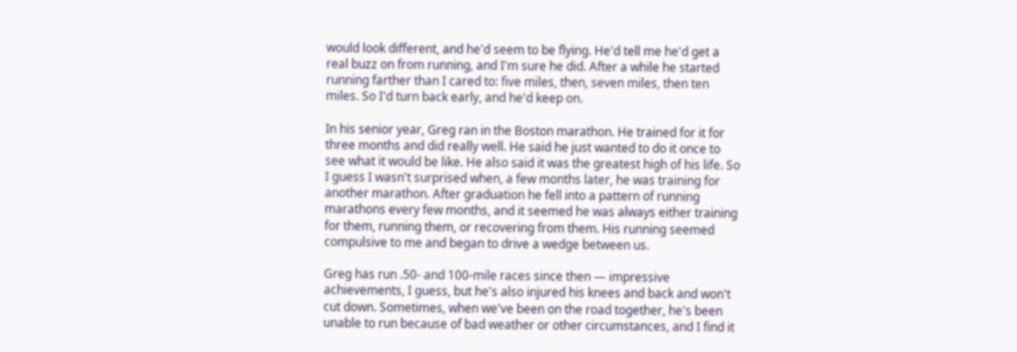would look different, and he'd seem to be flying. He'd tell me he'd get a real buzz on from running, and I'm sure he did. After a while he started running farther than I cared to: five miles, then, seven miles, then ten miles. So I'd turn back early, and he'd keep on.

In his senior year, Greg ran in the Boston marathon. He trained for it for three months and did really well. He said he just wanted to do it once to see what it would be like. He also said it was the greatest high of his life. So I guess I wasn't surprised when, a few months later, he was training for another marathon. After graduation he fell into a pattern of running marathons every few months, and it seemed he was always either training for them, running them, or recovering from them. His running seemed compulsive to me and began to drive a wedge between us.

Greg has run .50- and 100-mile races since then — impressive achievements, I guess, but he's also injured his knees and back and won't cut down. Sometimes, when we've been on the road together, he's been unable to run because of bad weather or other circumstances, and I find it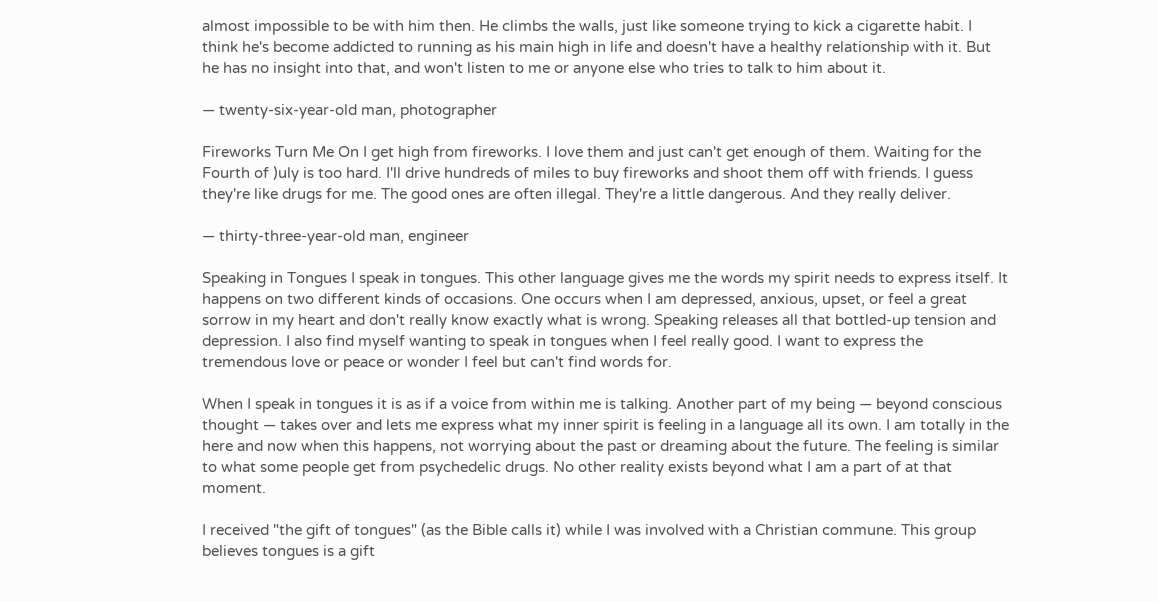almost impossible to be with him then. He climbs the walls, just like someone trying to kick a cigarette habit. I think he's become addicted to running as his main high in life and doesn't have a healthy relationship with it. But he has no insight into that, and won't listen to me or anyone else who tries to talk to him about it.

— twenty-six-year-old man, photographer

Fireworks Turn Me On I get high from fireworks. I love them and just can't get enough of them. Waiting for the Fourth of )uly is too hard. I'll drive hundreds of miles to buy fireworks and shoot them off with friends. I guess they're like drugs for me. The good ones are often illegal. They're a little dangerous. And they really deliver.

— thirty-three-year-old man, engineer

Speaking in Tongues I speak in tongues. This other language gives me the words my spirit needs to express itself. It happens on two different kinds of occasions. One occurs when I am depressed, anxious, upset, or feel a great sorrow in my heart and don't really know exactly what is wrong. Speaking releases all that bottled-up tension and depression. I also find myself wanting to speak in tongues when I feel really good. I want to express the tremendous love or peace or wonder I feel but can't find words for.

When I speak in tongues it is as if a voice from within me is talking. Another part of my being — beyond conscious thought — takes over and lets me express what my inner spirit is feeling in a language all its own. I am totally in the here and now when this happens, not worrying about the past or dreaming about the future. The feeling is similar to what some people get from psychedelic drugs. No other reality exists beyond what I am a part of at that moment.

I received "the gift of tongues" (as the Bible calls it) while I was involved with a Christian commune. This group believes tongues is a gift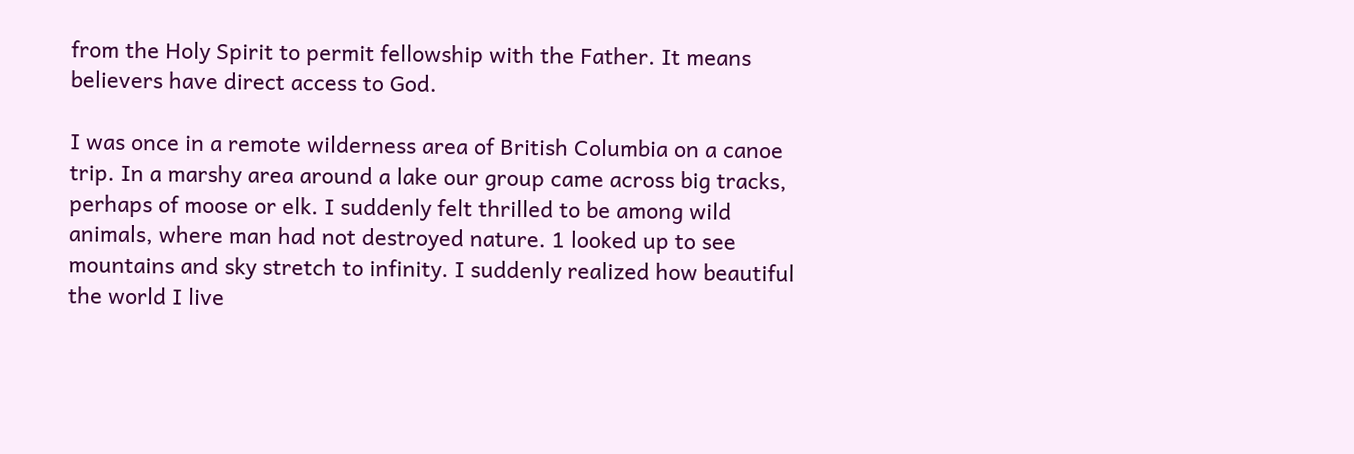from the Holy Spirit to permit fellowship with the Father. It means believers have direct access to God.

I was once in a remote wilderness area of British Columbia on a canoe trip. In a marshy area around a lake our group came across big tracks, perhaps of moose or elk. I suddenly felt thrilled to be among wild animals, where man had not destroyed nature. 1 looked up to see mountains and sky stretch to infinity. I suddenly realized how beautiful the world I live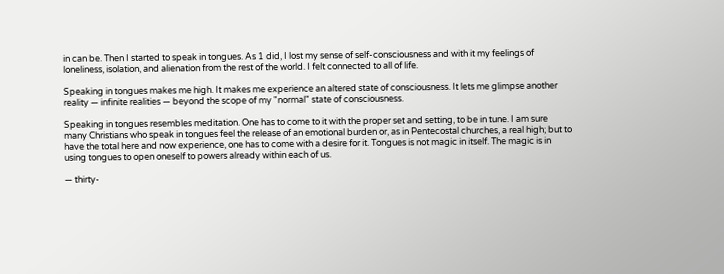in can be. Then I started to speak in tongues. As 1 did, I lost my sense of self-consciousness and with it my feelings of loneliness, isolation, and alienation from the rest of the world. I felt connected to all of life.

Speaking in tongues makes me high. It makes me experience an altered state of consciousness. It lets me glimpse another reality — infinite realities — beyond the scope of my "normal" state of consciousness.

Speaking in tongues resembles meditation. One has to come to it with the proper set and setting, to be in tune. I am sure many Christians who speak in tongues feel the release of an emotional burden or, as in Pentecostal churches, a real high; but to have the total here and now experience, one has to come with a desire for it. Tongues is not magic in itself. The magic is in using tongues to open oneself to powers already within each of us.

— thirty-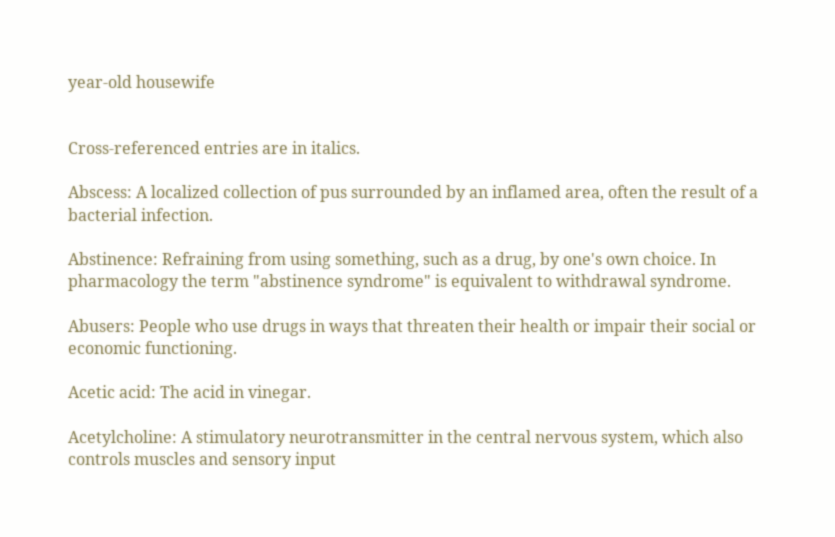year-old housewife


Cross-referenced entries are in italics.

Abscess: A localized collection of pus surrounded by an inflamed area, often the result of a bacterial infection.

Abstinence: Refraining from using something, such as a drug, by one's own choice. In pharmacology the term "abstinence syndrome" is equivalent to withdrawal syndrome.

Abusers: People who use drugs in ways that threaten their health or impair their social or economic functioning.

Acetic acid: The acid in vinegar.

Acetylcholine: A stimulatory neurotransmitter in the central nervous system, which also controls muscles and sensory input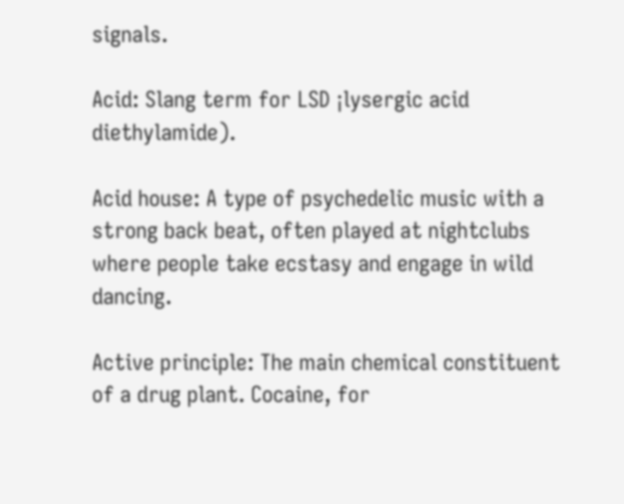signals.

Acid: Slang term for LSD ¡lysergic acid diethylamide).

Acid house: A type of psychedelic music with a strong back beat, often played at nightclubs where people take ecstasy and engage in wild dancing.

Active principle: The main chemical constituent of a drug plant. Cocaine, for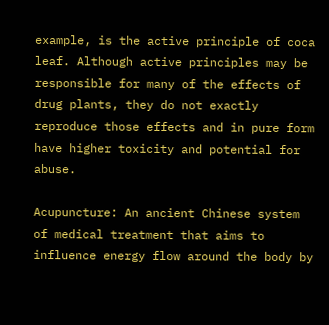example, is the active principle of coca leaf. Although active principles may be responsible for many of the effects of drug plants, they do not exactly reproduce those effects and in pure form have higher toxicity and potential for abuse.

Acupuncture: An ancient Chinese system of medical treatment that aims to influence energy flow around the body by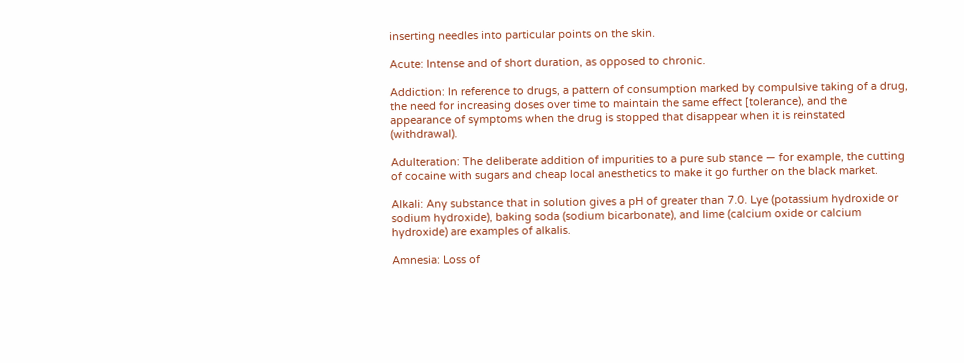inserting needles into particular points on the skin.

Acute: Intense and of short duration, as opposed to chronic.

Addiction: In reference to drugs, a pattern of consumption marked by compulsive taking of a drug, the need for increasing doses over time to maintain the same effect [tolerance), and the appearance of symptoms when the drug is stopped that disappear when it is reinstated (withdrawal).

Adulteration: The deliberate addition of impurities to a pure sub stance — for example, the cutting of cocaine with sugars and cheap local anesthetics to make it go further on the black market.

Alkali: Any substance that in solution gives a pH of greater than 7.0. Lye (potassium hydroxide or sodium hydroxide), baking soda (sodium bicarbonate), and lime (calcium oxide or calcium hydroxide) are examples of alkalis.

Amnesia: Loss of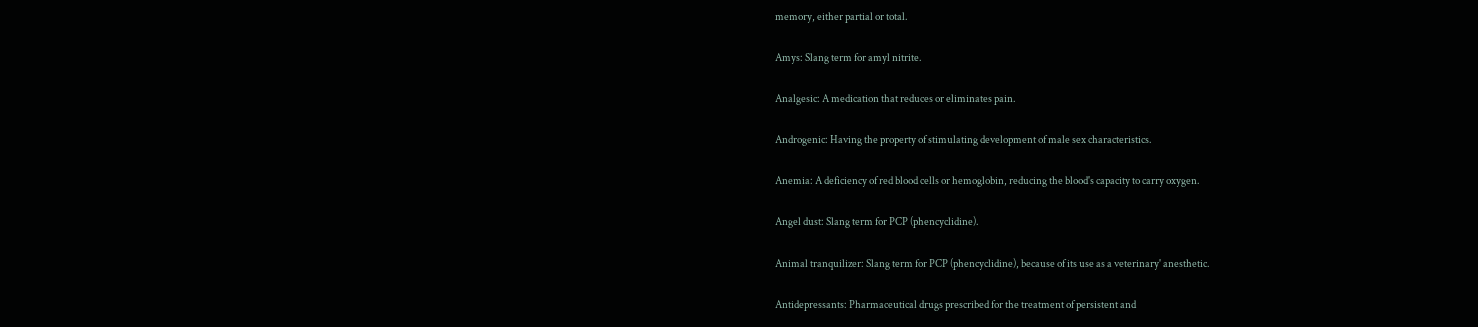memory, either partial or total.

Amys: Slang term for amyl nitrite.

Analgesic: A medication that reduces or eliminates pain.

Androgenic: Having the property of stimulating development of male sex characteristics.

Anemia: A deficiency of red blood cells or hemoglobin, reducing the blood's capacity to carry oxygen.

Angel dust: Slang term for PCP (phencyclidine).

Animal tranquilizer: Slang term for PCP (phencyclidine), because of its use as a veterinary' anesthetic.

Antidepressants: Pharmaceutical drugs prescribed for the treatment of persistent and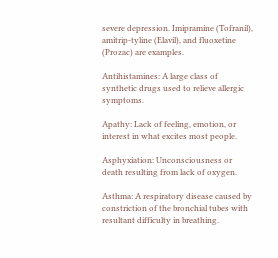severe depression. Imipramine (Tofranil), amitrip-tyline (Elavil), and fluoxetine (Prozac) are examples.

Antihistamines: A large class of synthetic drugs used to relieve allergic symptoms.

Apathy: Lack of feeling, emotion, or interest in what excites most people.

Asphyxiation: Unconsciousness or death resulting from lack of oxygen.

Asthma: A respiratory disease caused by constriction of the bronchial tubes with resultant difficulty in breathing.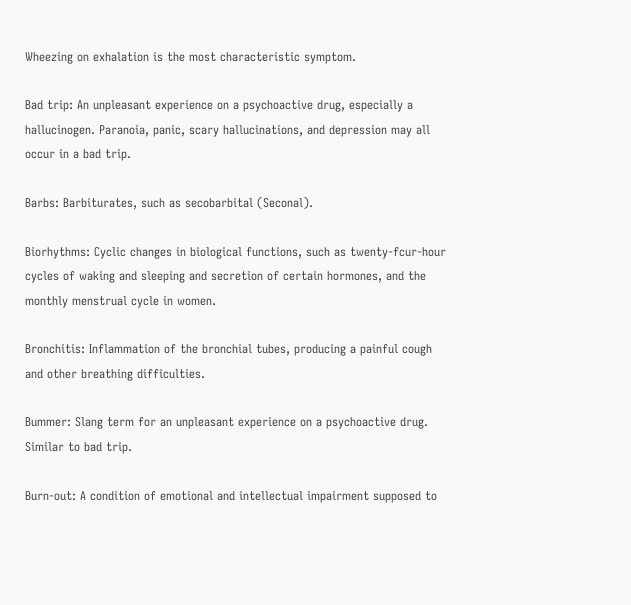Wheezing on exhalation is the most characteristic symptom.

Bad trip: An unpleasant experience on a psychoactive drug, especially a hallucinogen. Paranoia, panic, scary hallucinations, and depression may all occur in a bad trip.

Barbs: Barbiturates, such as secobarbital (Seconal).

Biorhythms: Cyclic changes in biological functions, such as twenty-fcur-hour cycles of waking and sleeping and secretion of certain hormones, and the monthly menstrual cycle in women.

Bronchitis: Inflammation of the bronchial tubes, producing a painful cough and other breathing difficulties.

Bummer: Slang term for an unpleasant experience on a psychoactive drug. Similar to bad trip.

Burn-out: A condition of emotional and intellectual impairment supposed to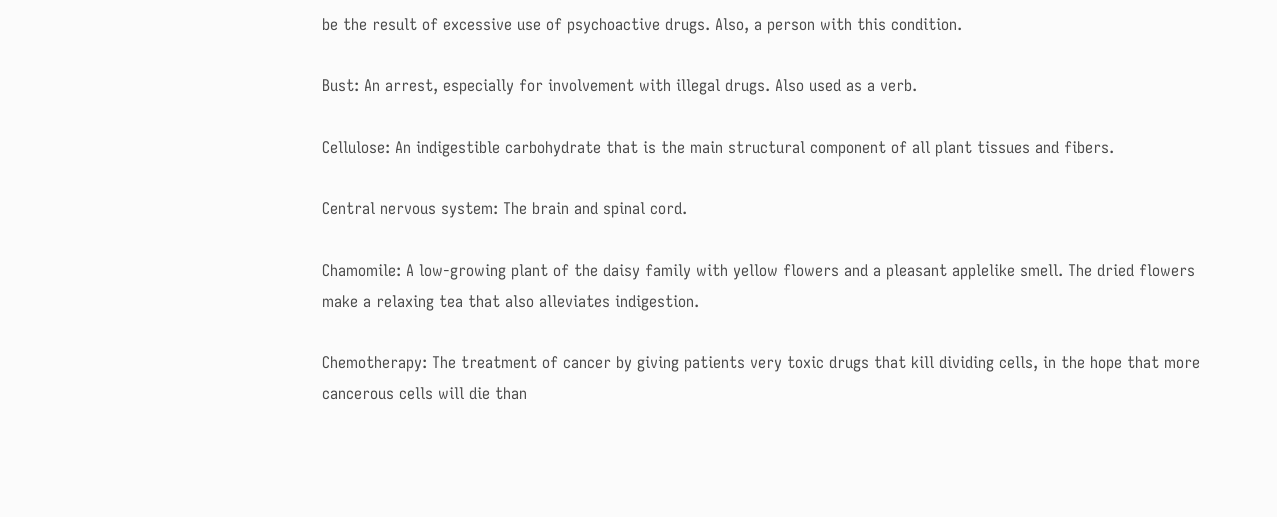be the result of excessive use of psychoactive drugs. Also, a person with this condition.

Bust: An arrest, especially for involvement with illegal drugs. Also used as a verb.

Cellulose: An indigestible carbohydrate that is the main structural component of all plant tissues and fibers.

Central nervous system: The brain and spinal cord.

Chamomile: A low-growing plant of the daisy family with yellow flowers and a pleasant applelike smell. The dried flowers make a relaxing tea that also alleviates indigestion.

Chemotherapy: The treatment of cancer by giving patients very toxic drugs that kill dividing cells, in the hope that more cancerous cells will die than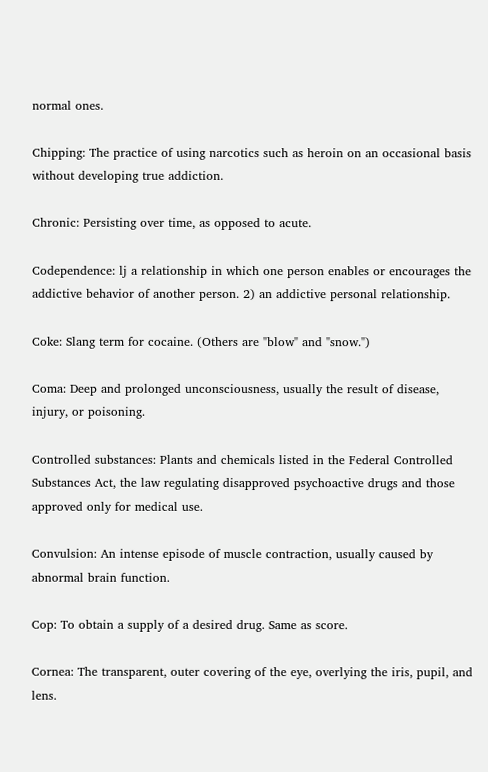normal ones.

Chipping: The practice of using narcotics such as heroin on an occasional basis without developing true addiction.

Chronic: Persisting over time, as opposed to acute.

Codependence: lj a relationship in which one person enables or encourages the addictive behavior of another person. 2) an addictive personal relationship.

Coke: Slang term for cocaine. (Others are "blow" and "snow.")

Coma: Deep and prolonged unconsciousness, usually the result of disease, injury, or poisoning.

Controlled substances: Plants and chemicals listed in the Federal Controlled Substances Act, the law regulating disapproved psychoactive drugs and those approved only for medical use.

Convulsion: An intense episode of muscle contraction, usually caused by abnormal brain function.

Cop: To obtain a supply of a desired drug. Same as score.

Cornea: The transparent, outer covering of the eye, overlying the iris, pupil, and lens.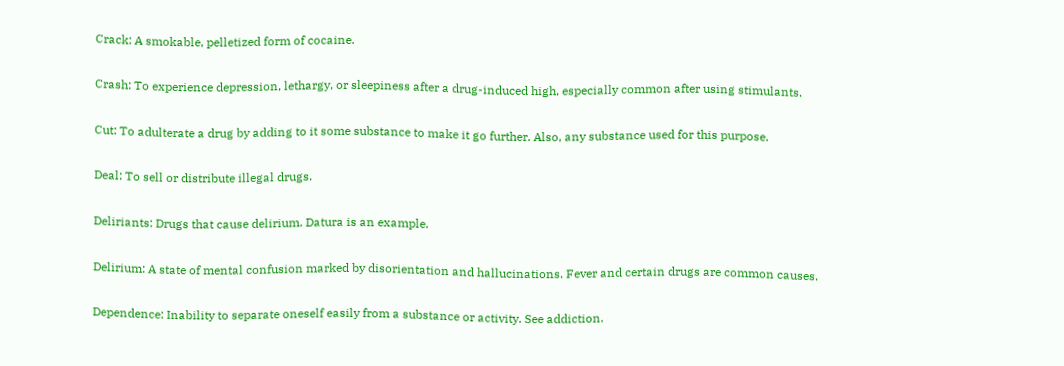Crack: A smokable, pelletized form of cocaine.

Crash: To experience depression, lethargy, or sleepiness after a drug-induced high, especially common after using stimulants.

Cut: To adulterate a drug by adding to it some substance to make it go further. Also, any substance used for this purpose.

Deal: To sell or distribute illegal drugs.

Deliriants: Drugs that cause delirium. Datura is an example.

Delirium: A state of mental confusion marked by disorientation and hallucinations. Fever and certain drugs are common causes.

Dependence: Inability to separate oneself easily from a substance or activity. See addiction.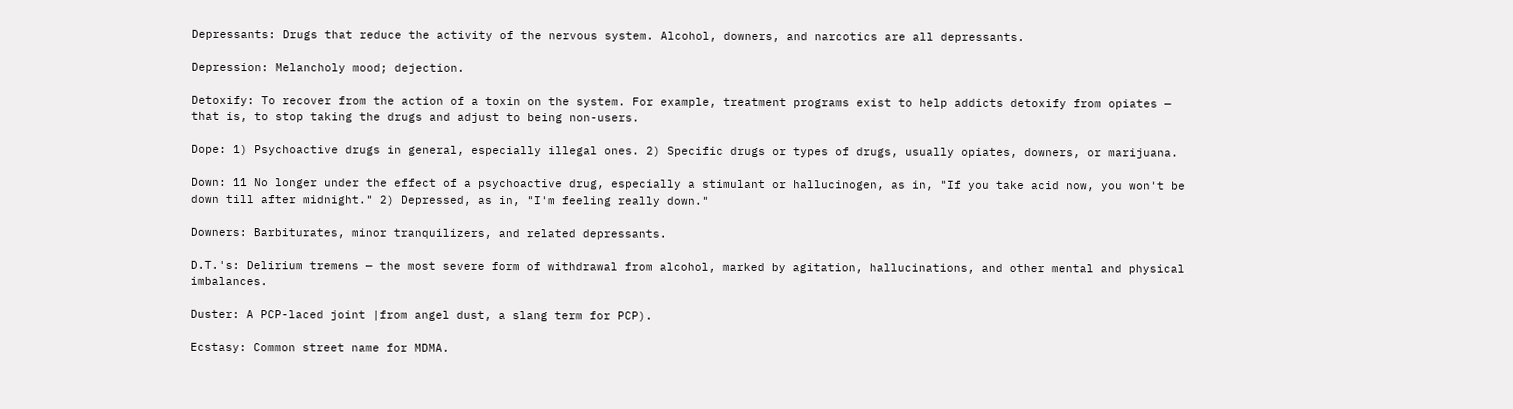Depressants: Drugs that reduce the activity of the nervous system. Alcohol, downers, and narcotics are all depressants.

Depression: Melancholy mood; dejection.

Detoxify: To recover from the action of a toxin on the system. For example, treatment programs exist to help addicts detoxify from opiates — that is, to stop taking the drugs and adjust to being non-users.

Dope: 1) Psychoactive drugs in general, especially illegal ones. 2) Specific drugs or types of drugs, usually opiates, downers, or marijuana.

Down: 11 No longer under the effect of a psychoactive drug, especially a stimulant or hallucinogen, as in, "If you take acid now, you won't be down till after midnight." 2) Depressed, as in, "I'm feeling really down."

Downers: Barbiturates, minor tranquilizers, and related depressants.

D.T.'s: Delirium tremens — the most severe form of withdrawal from alcohol, marked by agitation, hallucinations, and other mental and physical imbalances.

Duster: A PCP-laced joint |from angel dust, a slang term for PCP).

Ecstasy: Common street name for MDMA.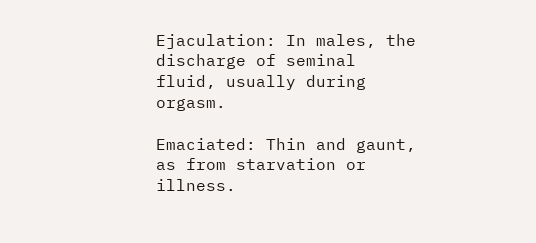Ejaculation: In males, the discharge of seminal fluid, usually during orgasm.

Emaciated: Thin and gaunt, as from starvation or illness.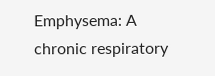Emphysema: A chronic respiratory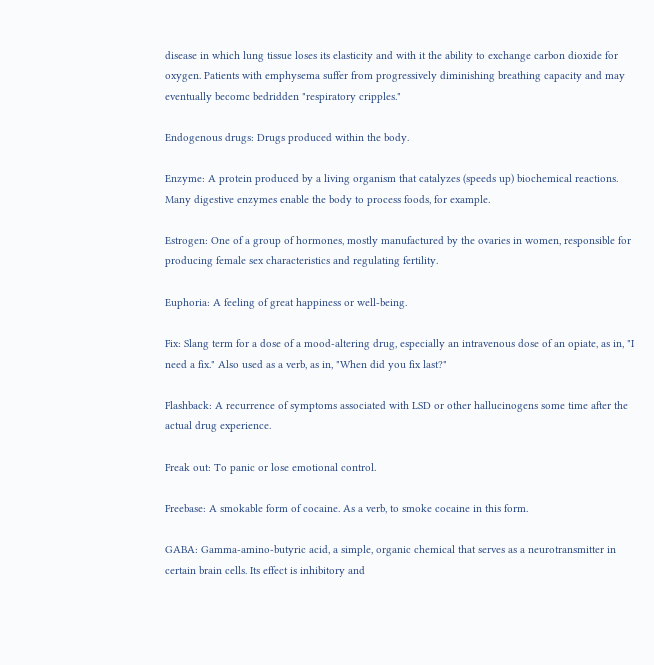disease in which lung tissue loses its elasticity and with it the ability to exchange carbon dioxide for oxygen. Patients with emphysema suffer from progressively diminishing breathing capacity and may eventually becomc bedridden "respiratory cripples."

Endogenous drugs: Drugs produced within the body.

Enzyme: A protein produced by a living organism that catalyzes (speeds up) biochemical reactions. Many digestive enzymes enable the body to process foods, for example.

Estrogen: One of a group of hormones, mostly manufactured by the ovaries in women, responsible for producing female sex characteristics and regulating fertility.

Euphoria: A feeling of great happiness or well-being.

Fix: Slang term for a dose of a mood-altering drug, especially an intravenous dose of an opiate, as in, "I need a fix." Also used as a verb, as in, "When did you fix last?"

Flashback: A recurrence of symptoms associated with LSD or other hallucinogens some time after the actual drug experience.

Freak out: To panic or lose emotional control.

Freebase: A smokable form of cocaine. As a verb, to smoke cocaine in this form.

GABA: Gamma-amino-butyric acid, a simple, organic chemical that serves as a neurotransmitter in certain brain cells. Its effect is inhibitory and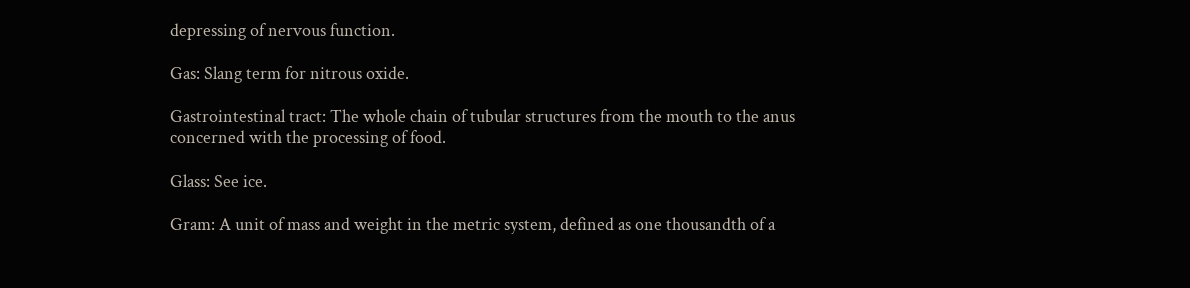depressing of nervous function.

Gas: Slang term for nitrous oxide.

Gastrointestinal tract: The whole chain of tubular structures from the mouth to the anus concerned with the processing of food.

Glass: See ice.

Gram: A unit of mass and weight in the metric system, defined as one thousandth of a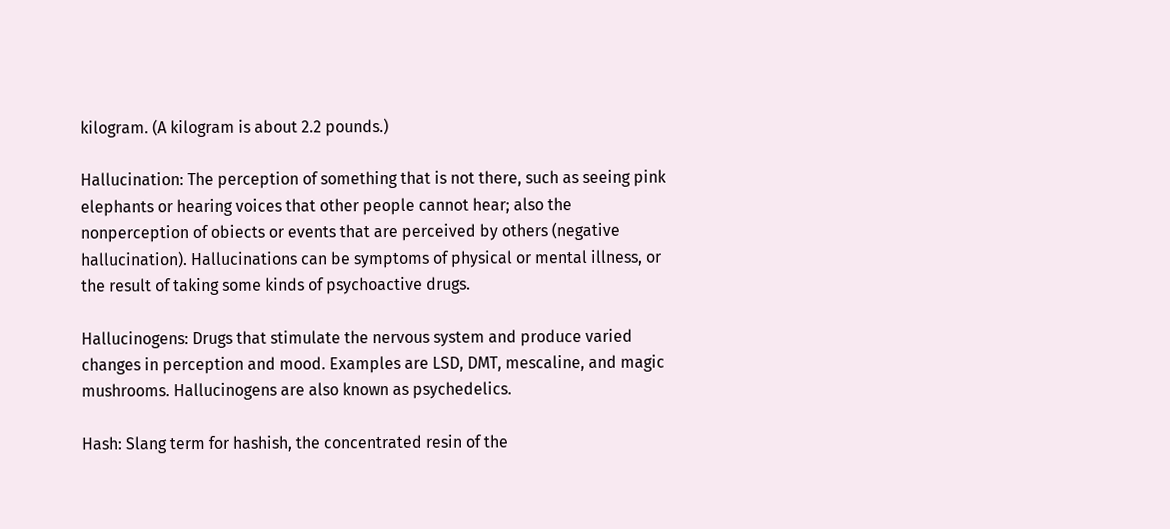kilogram. (A kilogram is about 2.2 pounds.)

Hallucination: The perception of something that is not there, such as seeing pink elephants or hearing voices that other people cannot hear; also the nonperception of obiects or events that are perceived by others (negative hallucination). Hallucinations can be symptoms of physical or mental illness, or the result of taking some kinds of psychoactive drugs.

Hallucinogens: Drugs that stimulate the nervous system and produce varied changes in perception and mood. Examples are LSD, DMT, mescaline, and magic mushrooms. Hallucinogens are also known as psychedelics.

Hash: Slang term for hashish, the concentrated resin of the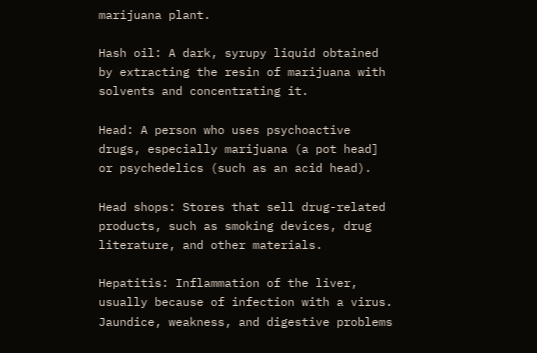marijuana plant.

Hash oil: A dark, syrupy liquid obtained by extracting the resin of marijuana with solvents and concentrating it.

Head: A person who uses psychoactive drugs, especially marijuana (a pot head] or psychedelics (such as an acid head).

Head shops: Stores that sell drug-related products, such as smoking devices, drug literature, and other materials.

Hepatitis: Inflammation of the liver, usually because of infection with a virus. Jaundice, weakness, and digestive problems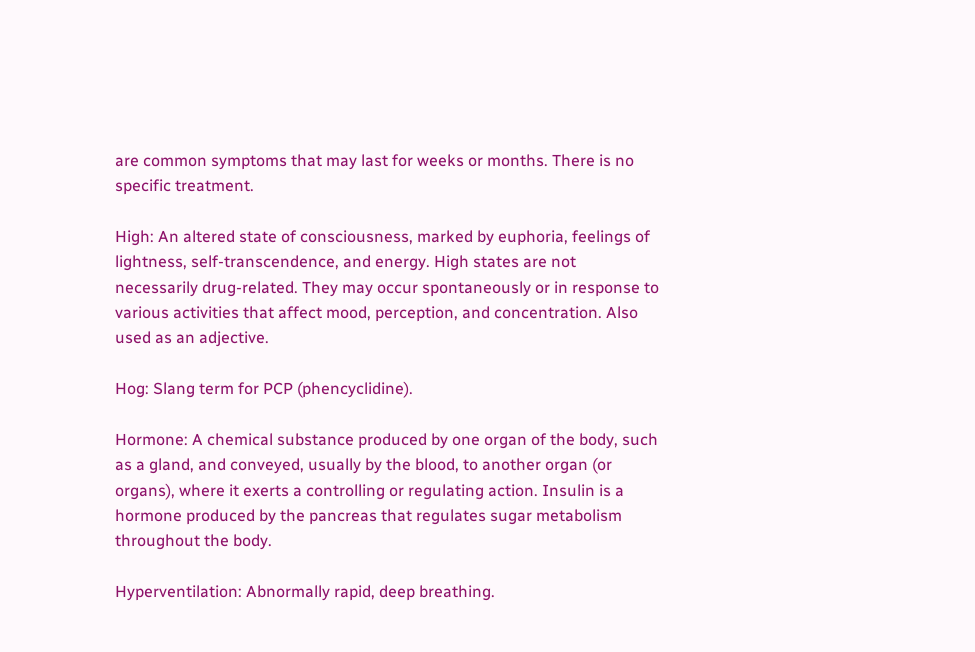are common symptoms that may last for weeks or months. There is no specific treatment.

High: An altered state of consciousness, marked by euphoria, feelings of lightness, self-transcendence, and energy. High states are not necessarily drug-related. They may occur spontaneously or in response to various activities that affect mood, perception, and concentration. Also used as an adjective.

Hog: Slang term for PCP (phencyclidine).

Hormone: A chemical substance produced by one organ of the body, such as a gland, and conveyed, usually by the blood, to another organ (or organs), where it exerts a controlling or regulating action. Insulin is a hormone produced by the pancreas that regulates sugar metabolism throughout the body.

Hyperventilation: Abnormally rapid, deep breathing.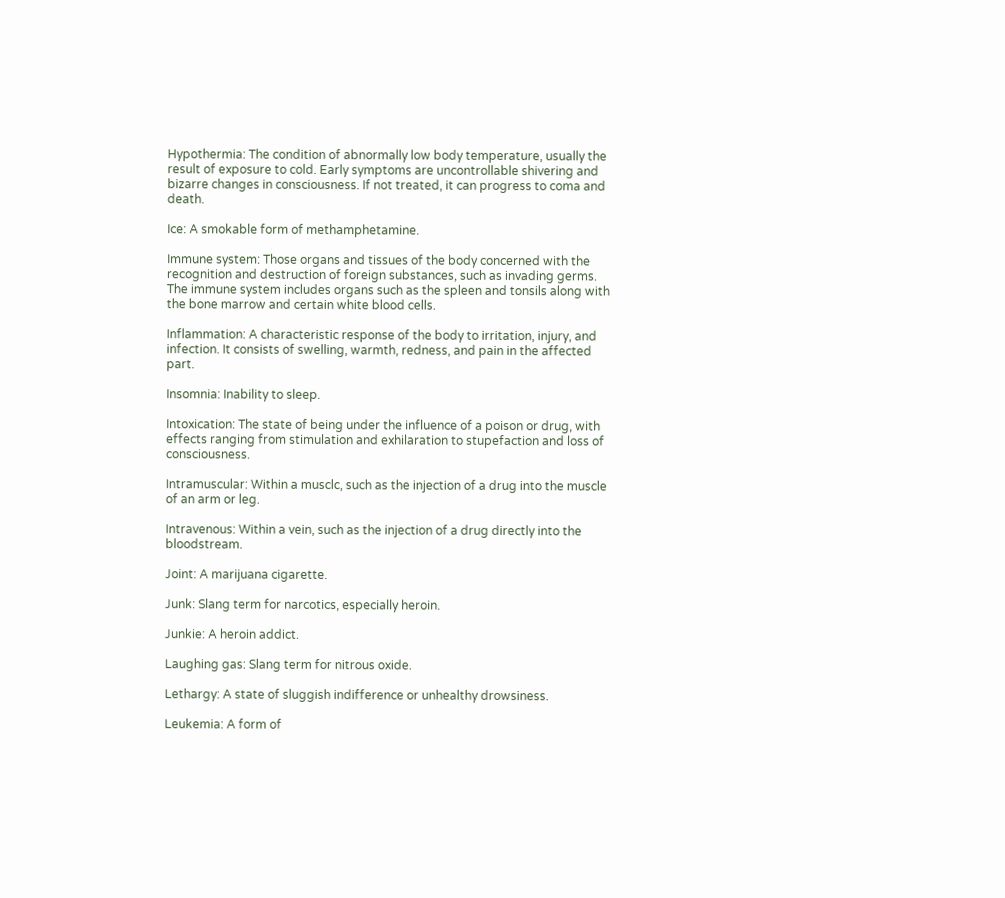Hypothermia: The condition of abnormally low body temperature, usually the result of exposure to cold. Early symptoms are uncontrollable shivering and bizarre changes in consciousness. If not treated, it can progress to coma and death.

Ice: A smokable form of methamphetamine.

Immune system: Those organs and tissues of the body concerned with the recognition and destruction of foreign substances, such as invading germs. The immune system includes organs such as the spleen and tonsils along with the bone marrow and certain white blood cells.

Inflammation: A characteristic response of the body to irritation, injury, and infection. It consists of swelling, warmth, redness, and pain in the affected part.

Insomnia: Inability to sleep.

Intoxication: The state of being under the influence of a poison or drug, with effects ranging from stimulation and exhilaration to stupefaction and loss of consciousness.

Intramuscular: Within a musclc, such as the injection of a drug into the muscle of an arm or leg.

Intravenous: Within a vein, such as the injection of a drug directly into the bloodstream.

Joint: A marijuana cigarette.

Junk: Slang term for narcotics, especially heroin.

Junkie: A heroin addict.

Laughing gas: Slang term for nitrous oxide.

Lethargy: A state of sluggish indifference or unhealthy drowsiness.

Leukemia: A form of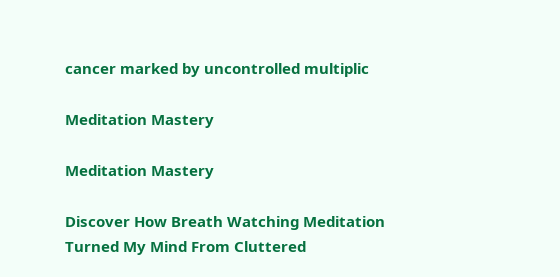cancer marked by uncontrolled multiplic

Meditation Mastery

Meditation Mastery

Discover How Breath Watching Meditation Turned My Mind From Cluttered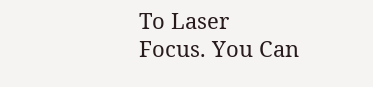To Laser Focus. You Can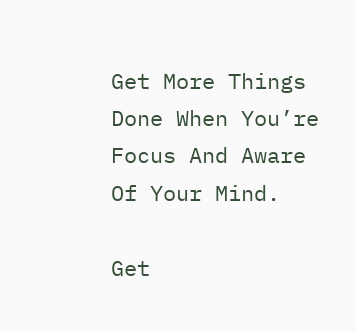Get More Things Done When You’re Focus And Aware Of Your Mind.

Get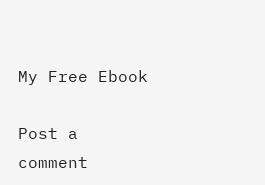My Free Ebook

Post a comment